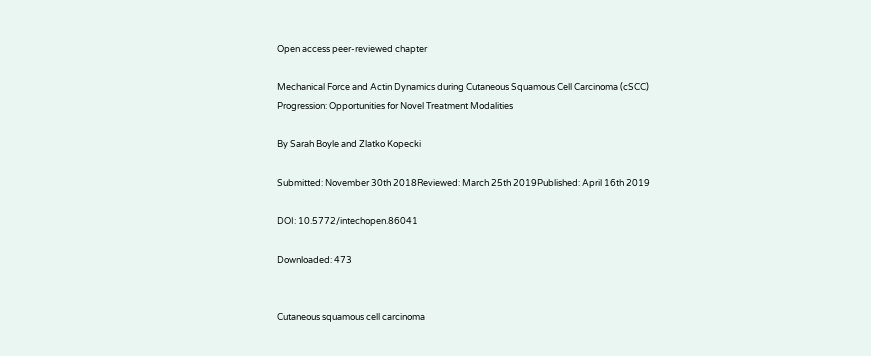Open access peer-reviewed chapter

Mechanical Force and Actin Dynamics during Cutaneous Squamous Cell Carcinoma (cSCC) Progression: Opportunities for Novel Treatment Modalities

By Sarah Boyle and Zlatko Kopecki

Submitted: November 30th 2018Reviewed: March 25th 2019Published: April 16th 2019

DOI: 10.5772/intechopen.86041

Downloaded: 473


Cutaneous squamous cell carcinoma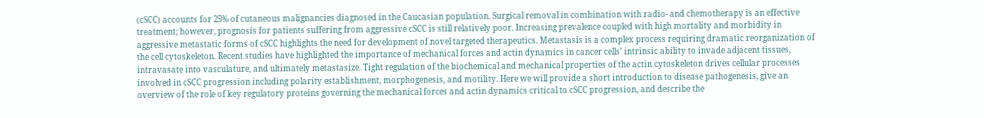(cSCC) accounts for 25% of cutaneous malignancies diagnosed in the Caucasian population. Surgical removal in combination with radio- and chemotherapy is an effective treatment; however, prognosis for patients suffering from aggressive cSCC is still relatively poor. Increasing prevalence coupled with high mortality and morbidity in aggressive metastatic forms of cSCC highlights the need for development of novel targeted therapeutics. Metastasis is a complex process requiring dramatic reorganization of the cell cytoskeleton. Recent studies have highlighted the importance of mechanical forces and actin dynamics in cancer cells’ intrinsic ability to invade adjacent tissues, intravasate into vasculature, and ultimately metastasize. Tight regulation of the biochemical and mechanical properties of the actin cytoskeleton drives cellular processes involved in cSCC progression including polarity establishment, morphogenesis, and motility. Here we will provide a short introduction to disease pathogenesis, give an overview of the role of key regulatory proteins governing the mechanical forces and actin dynamics critical to cSCC progression, and describe the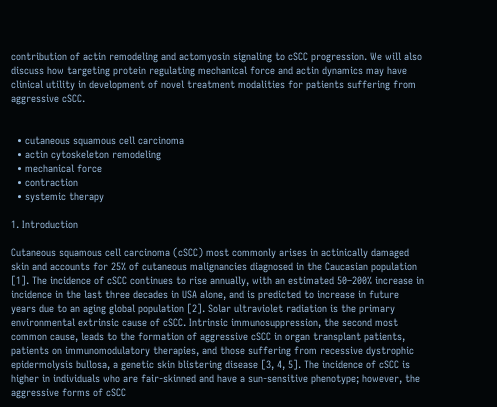contribution of actin remodeling and actomyosin signaling to cSCC progression. We will also discuss how targeting protein regulating mechanical force and actin dynamics may have clinical utility in development of novel treatment modalities for patients suffering from aggressive cSCC.


  • cutaneous squamous cell carcinoma
  • actin cytoskeleton remodeling
  • mechanical force
  • contraction
  • systemic therapy

1. Introduction

Cutaneous squamous cell carcinoma (cSCC) most commonly arises in actinically damaged skin and accounts for 25% of cutaneous malignancies diagnosed in the Caucasian population [1]. The incidence of cSCC continues to rise annually, with an estimated 50–200% increase in incidence in the last three decades in USA alone, and is predicted to increase in future years due to an aging global population [2]. Solar ultraviolet radiation is the primary environmental extrinsic cause of cSCC. Intrinsic immunosuppression, the second most common cause, leads to the formation of aggressive cSCC in organ transplant patients, patients on immunomodulatory therapies, and those suffering from recessive dystrophic epidermolysis bullosa, a genetic skin blistering disease [3, 4, 5]. The incidence of cSCC is higher in individuals who are fair-skinned and have a sun-sensitive phenotype; however, the aggressive forms of cSCC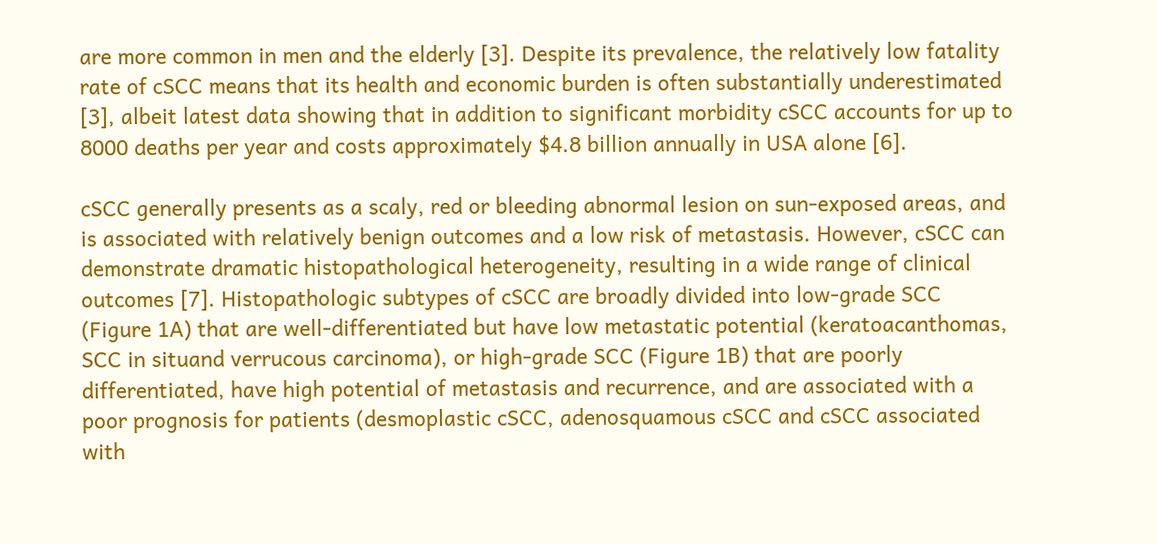are more common in men and the elderly [3]. Despite its prevalence, the relatively low fatality rate of cSCC means that its health and economic burden is often substantially underestimated [3], albeit latest data showing that in addition to significant morbidity cSCC accounts for up to 8000 deaths per year and costs approximately $4.8 billion annually in USA alone [6].

cSCC generally presents as a scaly, red or bleeding abnormal lesion on sun-exposed areas, and is associated with relatively benign outcomes and a low risk of metastasis. However, cSCC can demonstrate dramatic histopathological heterogeneity, resulting in a wide range of clinical outcomes [7]. Histopathologic subtypes of cSCC are broadly divided into low-grade SCC (Figure 1A) that are well-differentiated but have low metastatic potential (keratoacanthomas, SCC in situand verrucous carcinoma), or high-grade SCC (Figure 1B) that are poorly differentiated, have high potential of metastasis and recurrence, and are associated with a poor prognosis for patients (desmoplastic cSCC, adenosquamous cSCC and cSCC associated with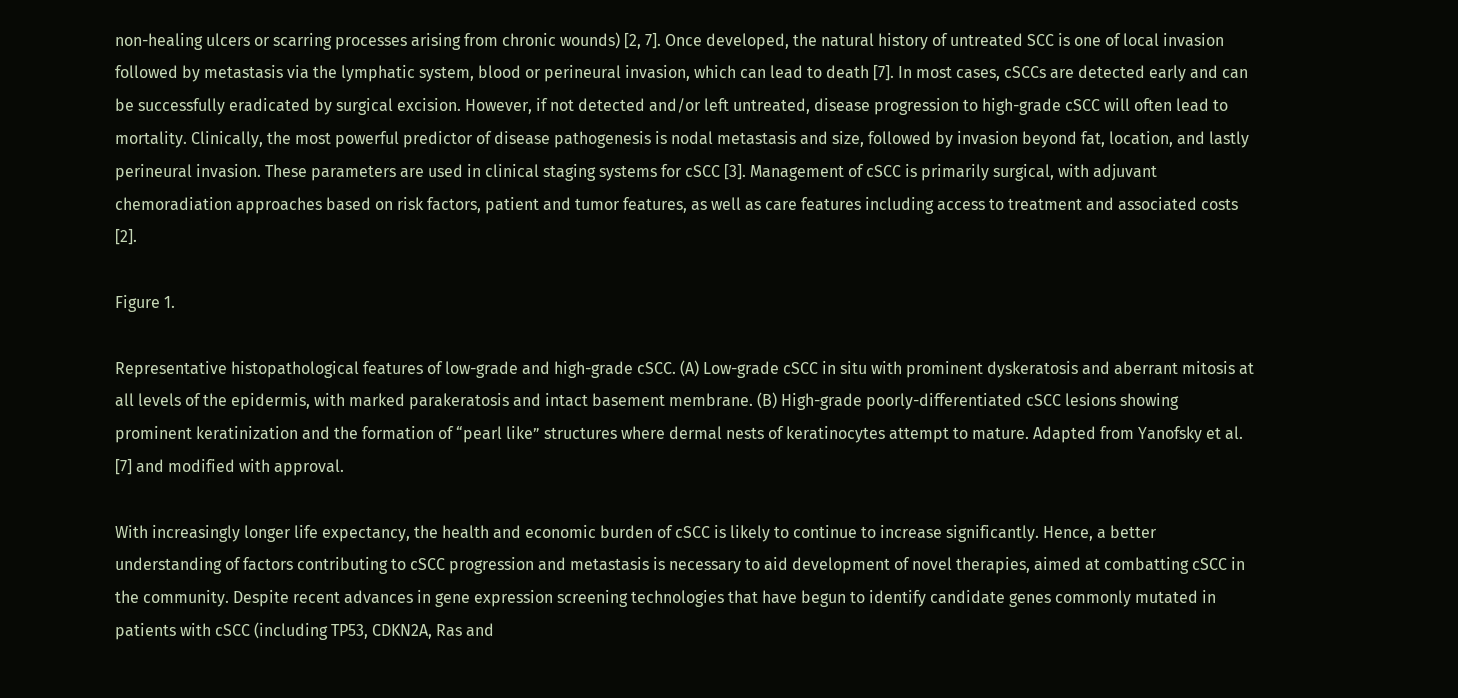non-healing ulcers or scarring processes arising from chronic wounds) [2, 7]. Once developed, the natural history of untreated SCC is one of local invasion followed by metastasis via the lymphatic system, blood or perineural invasion, which can lead to death [7]. In most cases, cSCCs are detected early and can be successfully eradicated by surgical excision. However, if not detected and/or left untreated, disease progression to high-grade cSCC will often lead to mortality. Clinically, the most powerful predictor of disease pathogenesis is nodal metastasis and size, followed by invasion beyond fat, location, and lastly perineural invasion. These parameters are used in clinical staging systems for cSCC [3]. Management of cSCC is primarily surgical, with adjuvant chemoradiation approaches based on risk factors, patient and tumor features, as well as care features including access to treatment and associated costs [2].

Figure 1.

Representative histopathological features of low-grade and high-grade cSCC. (A) Low-grade cSCC in situ with prominent dyskeratosis and aberrant mitosis at all levels of the epidermis, with marked parakeratosis and intact basement membrane. (B) High-grade poorly-differentiated cSCC lesions showing prominent keratinization and the formation of “pearl like” structures where dermal nests of keratinocytes attempt to mature. Adapted from Yanofsky et al. [7] and modified with approval.

With increasingly longer life expectancy, the health and economic burden of cSCC is likely to continue to increase significantly. Hence, a better understanding of factors contributing to cSCC progression and metastasis is necessary to aid development of novel therapies, aimed at combatting cSCC in the community. Despite recent advances in gene expression screening technologies that have begun to identify candidate genes commonly mutated in patients with cSCC (including TP53, CDKN2A, Ras and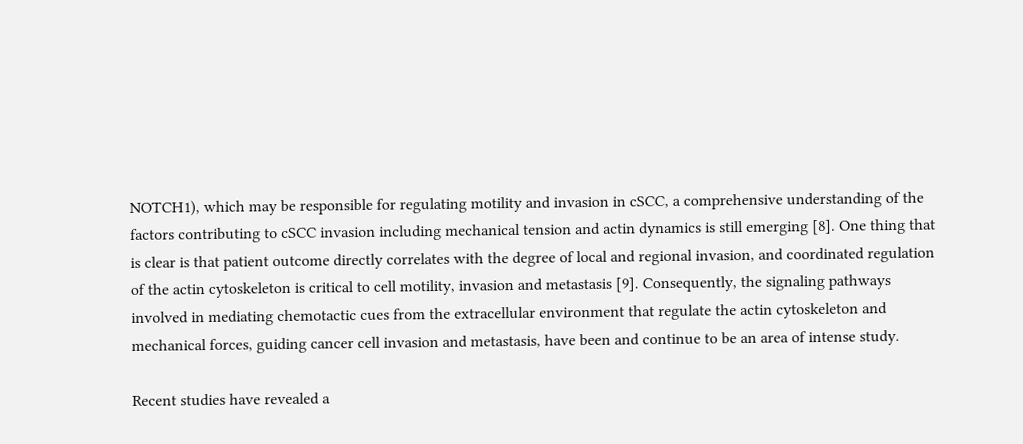NOTCH1), which may be responsible for regulating motility and invasion in cSCC, a comprehensive understanding of the factors contributing to cSCC invasion including mechanical tension and actin dynamics is still emerging [8]. One thing that is clear is that patient outcome directly correlates with the degree of local and regional invasion, and coordinated regulation of the actin cytoskeleton is critical to cell motility, invasion and metastasis [9]. Consequently, the signaling pathways involved in mediating chemotactic cues from the extracellular environment that regulate the actin cytoskeleton and mechanical forces, guiding cancer cell invasion and metastasis, have been and continue to be an area of intense study.

Recent studies have revealed a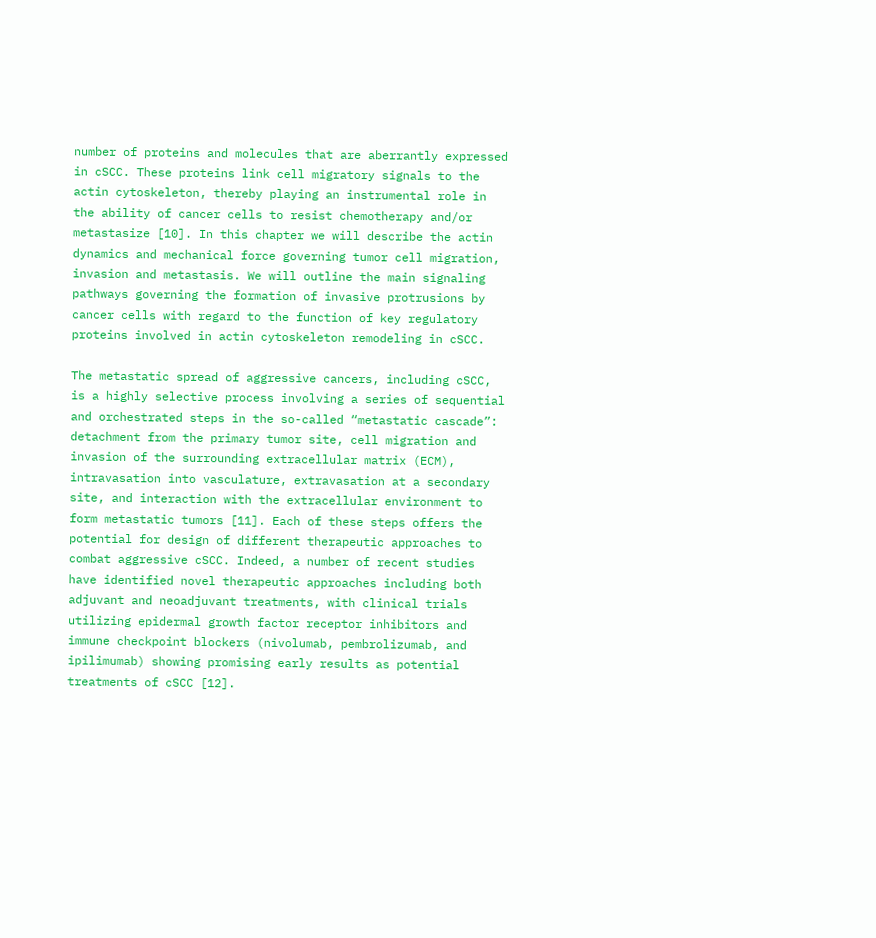number of proteins and molecules that are aberrantly expressed in cSCC. These proteins link cell migratory signals to the actin cytoskeleton, thereby playing an instrumental role in the ability of cancer cells to resist chemotherapy and/or metastasize [10]. In this chapter we will describe the actin dynamics and mechanical force governing tumor cell migration, invasion and metastasis. We will outline the main signaling pathways governing the formation of invasive protrusions by cancer cells with regard to the function of key regulatory proteins involved in actin cytoskeleton remodeling in cSCC.

The metastatic spread of aggressive cancers, including cSCC, is a highly selective process involving a series of sequential and orchestrated steps in the so-called “metastatic cascade”: detachment from the primary tumor site, cell migration and invasion of the surrounding extracellular matrix (ECM), intravasation into vasculature, extravasation at a secondary site, and interaction with the extracellular environment to form metastatic tumors [11]. Each of these steps offers the potential for design of different therapeutic approaches to combat aggressive cSCC. Indeed, a number of recent studies have identified novel therapeutic approaches including both adjuvant and neoadjuvant treatments, with clinical trials utilizing epidermal growth factor receptor inhibitors and immune checkpoint blockers (nivolumab, pembrolizumab, and ipilimumab) showing promising early results as potential treatments of cSCC [12].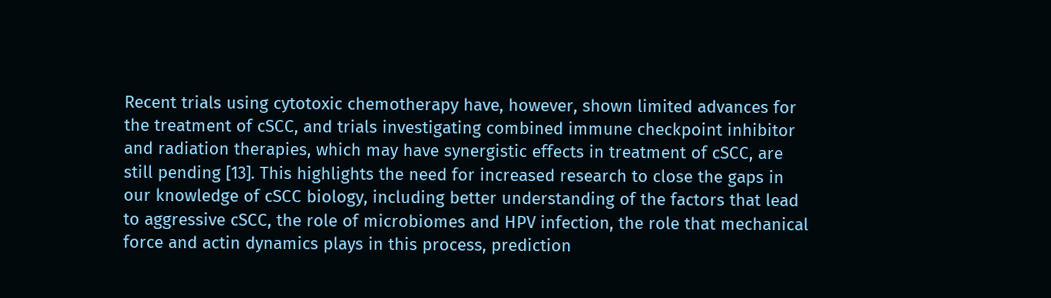Recent trials using cytotoxic chemotherapy have, however, shown limited advances for the treatment of cSCC, and trials investigating combined immune checkpoint inhibitor and radiation therapies, which may have synergistic effects in treatment of cSCC, are still pending [13]. This highlights the need for increased research to close the gaps in our knowledge of cSCC biology, including better understanding of the factors that lead to aggressive cSCC, the role of microbiomes and HPV infection, the role that mechanical force and actin dynamics plays in this process, prediction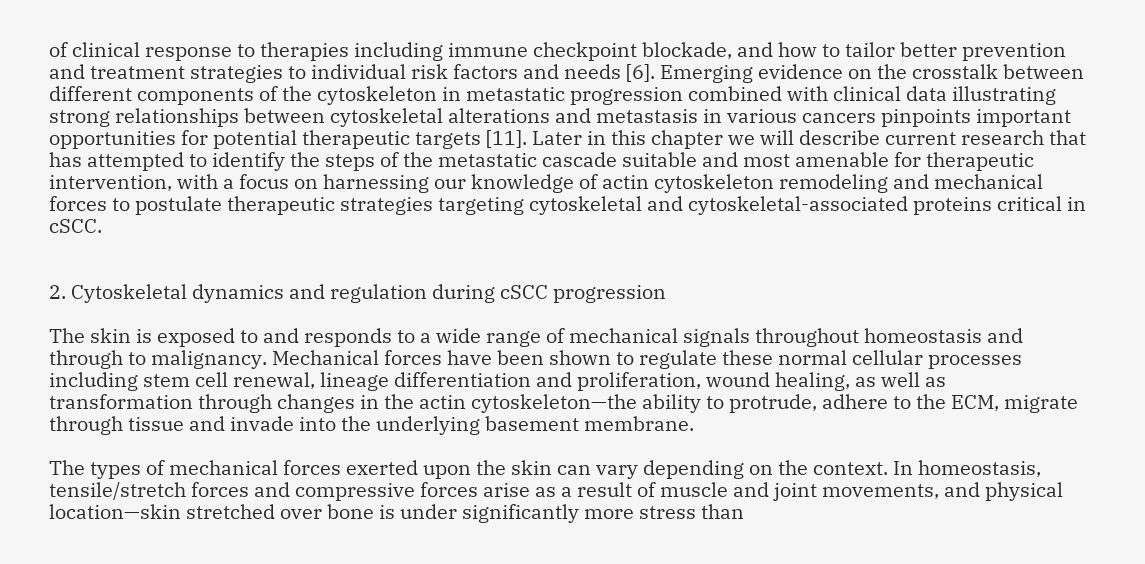of clinical response to therapies including immune checkpoint blockade, and how to tailor better prevention and treatment strategies to individual risk factors and needs [6]. Emerging evidence on the crosstalk between different components of the cytoskeleton in metastatic progression combined with clinical data illustrating strong relationships between cytoskeletal alterations and metastasis in various cancers pinpoints important opportunities for potential therapeutic targets [11]. Later in this chapter we will describe current research that has attempted to identify the steps of the metastatic cascade suitable and most amenable for therapeutic intervention, with a focus on harnessing our knowledge of actin cytoskeleton remodeling and mechanical forces to postulate therapeutic strategies targeting cytoskeletal and cytoskeletal-associated proteins critical in cSCC.


2. Cytoskeletal dynamics and regulation during cSCC progression

The skin is exposed to and responds to a wide range of mechanical signals throughout homeostasis and through to malignancy. Mechanical forces have been shown to regulate these normal cellular processes including stem cell renewal, lineage differentiation and proliferation, wound healing, as well as transformation through changes in the actin cytoskeleton—the ability to protrude, adhere to the ECM, migrate through tissue and invade into the underlying basement membrane.

The types of mechanical forces exerted upon the skin can vary depending on the context. In homeostasis, tensile/stretch forces and compressive forces arise as a result of muscle and joint movements, and physical location—skin stretched over bone is under significantly more stress than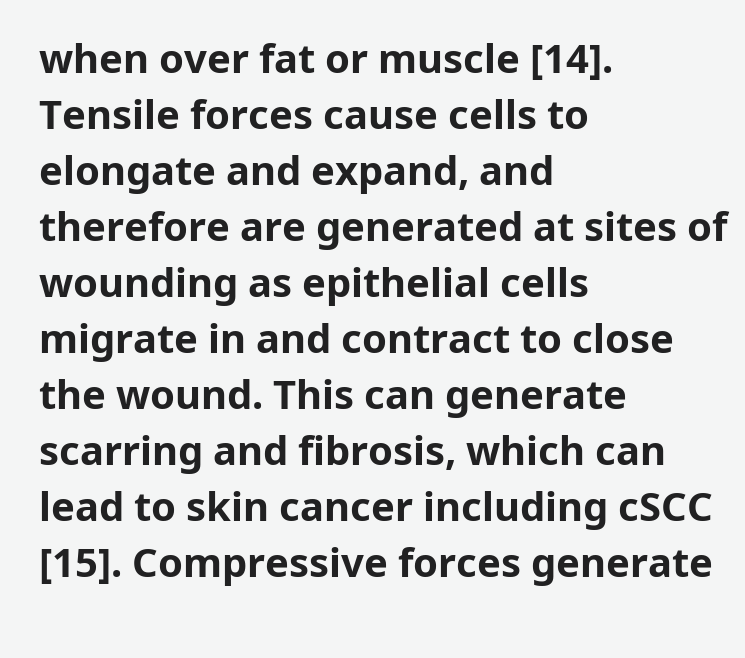when over fat or muscle [14]. Tensile forces cause cells to elongate and expand, and therefore are generated at sites of wounding as epithelial cells migrate in and contract to close the wound. This can generate scarring and fibrosis, which can lead to skin cancer including cSCC [15]. Compressive forces generate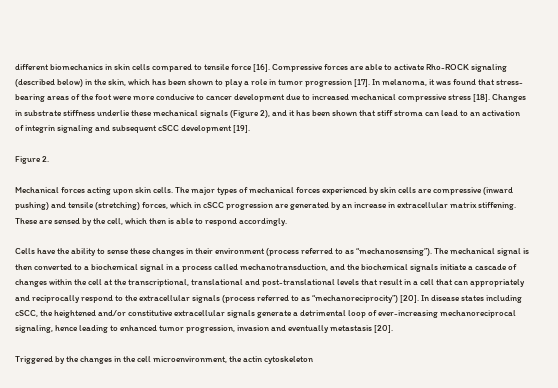different biomechanics in skin cells compared to tensile force [16]. Compressive forces are able to activate Rho-ROCK signaling (described below) in the skin, which has been shown to play a role in tumor progression [17]. In melanoma, it was found that stress-bearing areas of the foot were more conducive to cancer development due to increased mechanical compressive stress [18]. Changes in substrate stiffness underlie these mechanical signals (Figure 2), and it has been shown that stiff stroma can lead to an activation of integrin signaling and subsequent cSCC development [19].

Figure 2.

Mechanical forces acting upon skin cells. The major types of mechanical forces experienced by skin cells are compressive (inward pushing) and tensile (stretching) forces, which in cSCC progression are generated by an increase in extracellular matrix stiffening. These are sensed by the cell, which then is able to respond accordingly.

Cells have the ability to sense these changes in their environment (process referred to as “mechanosensing”). The mechanical signal is then converted to a biochemical signal in a process called mechanotransduction, and the biochemical signals initiate a cascade of changes within the cell at the transcriptional, translational and post-translational levels that result in a cell that can appropriately and reciprocally respond to the extracellular signals (process referred to as “mechanoreciprocity”) [20]. In disease states including cSCC, the heightened and/or constitutive extracellular signals generate a detrimental loop of ever-increasing mechanoreciprocal signaling, hence leading to enhanced tumor progression, invasion and eventually metastasis [20].

Triggered by the changes in the cell microenvironment, the actin cytoskeleton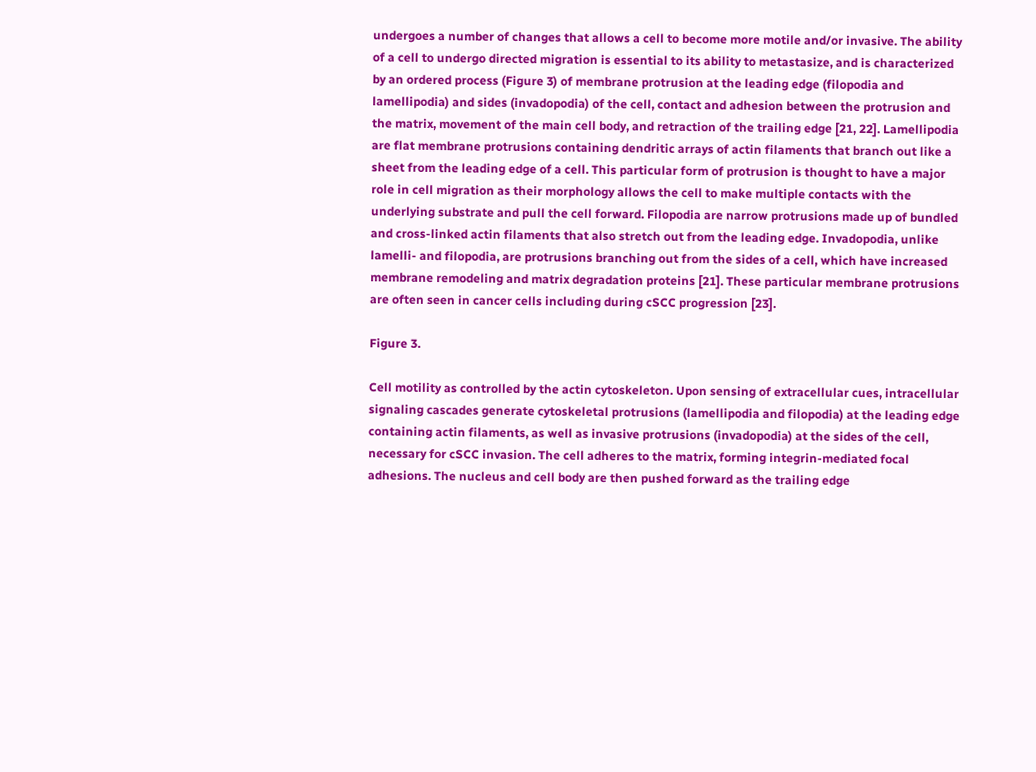undergoes a number of changes that allows a cell to become more motile and/or invasive. The ability of a cell to undergo directed migration is essential to its ability to metastasize, and is characterized by an ordered process (Figure 3) of membrane protrusion at the leading edge (filopodia and lamellipodia) and sides (invadopodia) of the cell, contact and adhesion between the protrusion and the matrix, movement of the main cell body, and retraction of the trailing edge [21, 22]. Lamellipodia are flat membrane protrusions containing dendritic arrays of actin filaments that branch out like a sheet from the leading edge of a cell. This particular form of protrusion is thought to have a major role in cell migration as their morphology allows the cell to make multiple contacts with the underlying substrate and pull the cell forward. Filopodia are narrow protrusions made up of bundled and cross-linked actin filaments that also stretch out from the leading edge. Invadopodia, unlike lamelli- and filopodia, are protrusions branching out from the sides of a cell, which have increased membrane remodeling and matrix degradation proteins [21]. These particular membrane protrusions are often seen in cancer cells including during cSCC progression [23].

Figure 3.

Cell motility as controlled by the actin cytoskeleton. Upon sensing of extracellular cues, intracellular signaling cascades generate cytoskeletal protrusions (lamellipodia and filopodia) at the leading edge containing actin filaments, as well as invasive protrusions (invadopodia) at the sides of the cell, necessary for cSCC invasion. The cell adheres to the matrix, forming integrin-mediated focal adhesions. The nucleus and cell body are then pushed forward as the trailing edge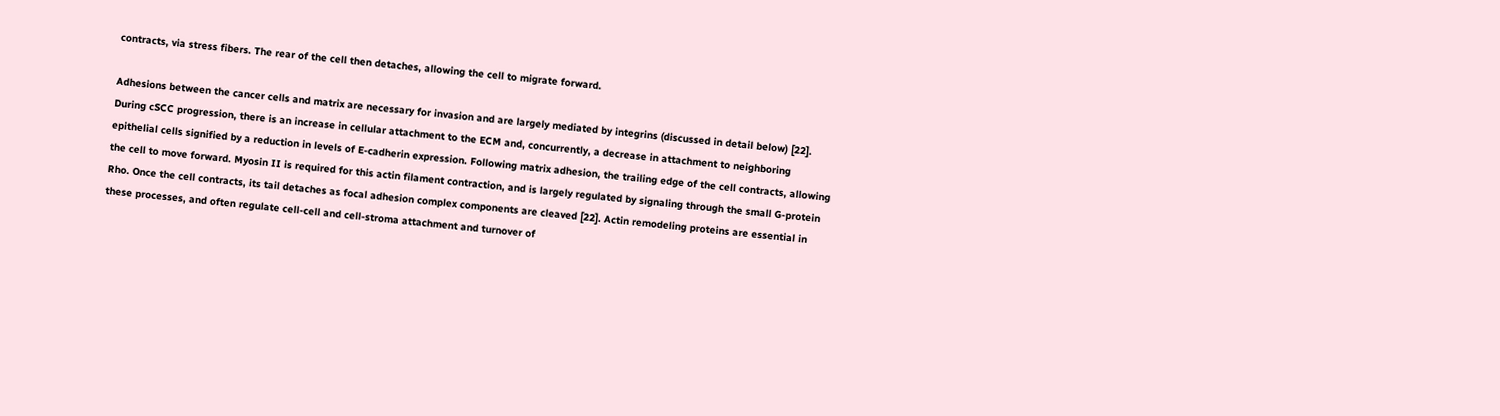contracts, via stress fibers. The rear of the cell then detaches, allowing the cell to migrate forward.

Adhesions between the cancer cells and matrix are necessary for invasion and are largely mediated by integrins (discussed in detail below) [22]. During cSCC progression, there is an increase in cellular attachment to the ECM and, concurrently, a decrease in attachment to neighboring epithelial cells signified by a reduction in levels of E-cadherin expression. Following matrix adhesion, the trailing edge of the cell contracts, allowing the cell to move forward. Myosin II is required for this actin filament contraction, and is largely regulated by signaling through the small G-protein Rho. Once the cell contracts, its tail detaches as focal adhesion complex components are cleaved [22]. Actin remodeling proteins are essential in these processes, and often regulate cell-cell and cell-stroma attachment and turnover of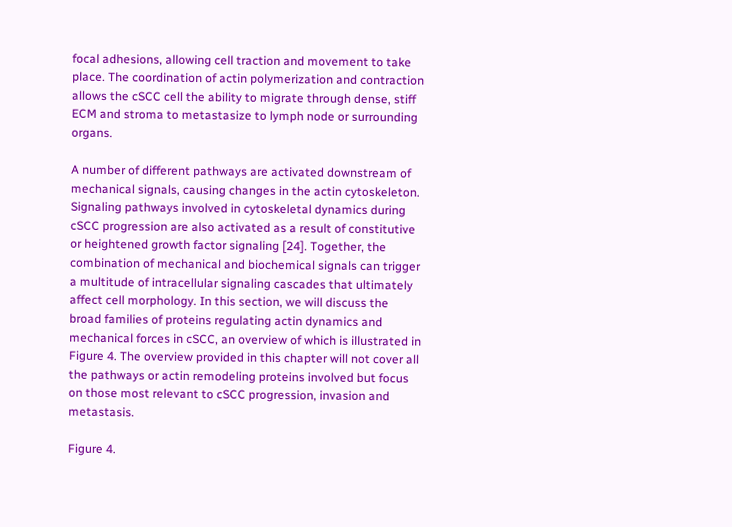focal adhesions, allowing cell traction and movement to take place. The coordination of actin polymerization and contraction allows the cSCC cell the ability to migrate through dense, stiff ECM and stroma to metastasize to lymph node or surrounding organs.

A number of different pathways are activated downstream of mechanical signals, causing changes in the actin cytoskeleton. Signaling pathways involved in cytoskeletal dynamics during cSCC progression are also activated as a result of constitutive or heightened growth factor signaling [24]. Together, the combination of mechanical and biochemical signals can trigger a multitude of intracellular signaling cascades that ultimately affect cell morphology. In this section, we will discuss the broad families of proteins regulating actin dynamics and mechanical forces in cSCC, an overview of which is illustrated in Figure 4. The overview provided in this chapter will not cover all the pathways or actin remodeling proteins involved but focus on those most relevant to cSCC progression, invasion and metastasis.

Figure 4.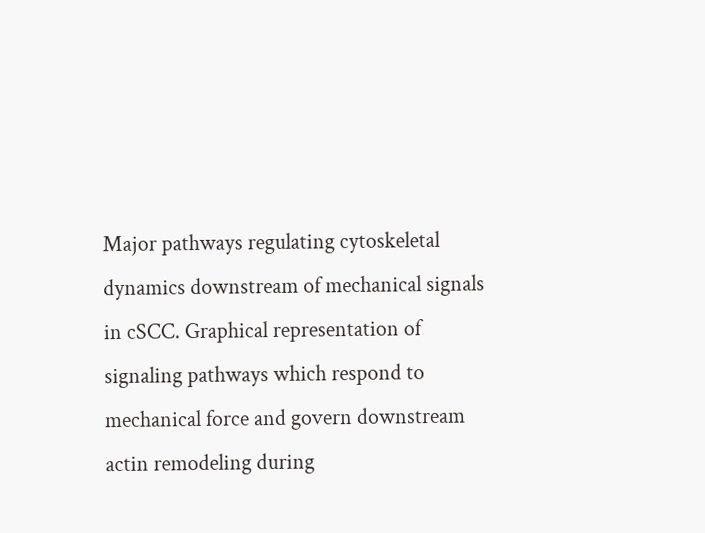Major pathways regulating cytoskeletal dynamics downstream of mechanical signals in cSCC. Graphical representation of signaling pathways which respond to mechanical force and govern downstream actin remodeling during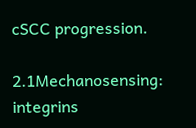cSCC progression.

2.1Mechanosensing: integrins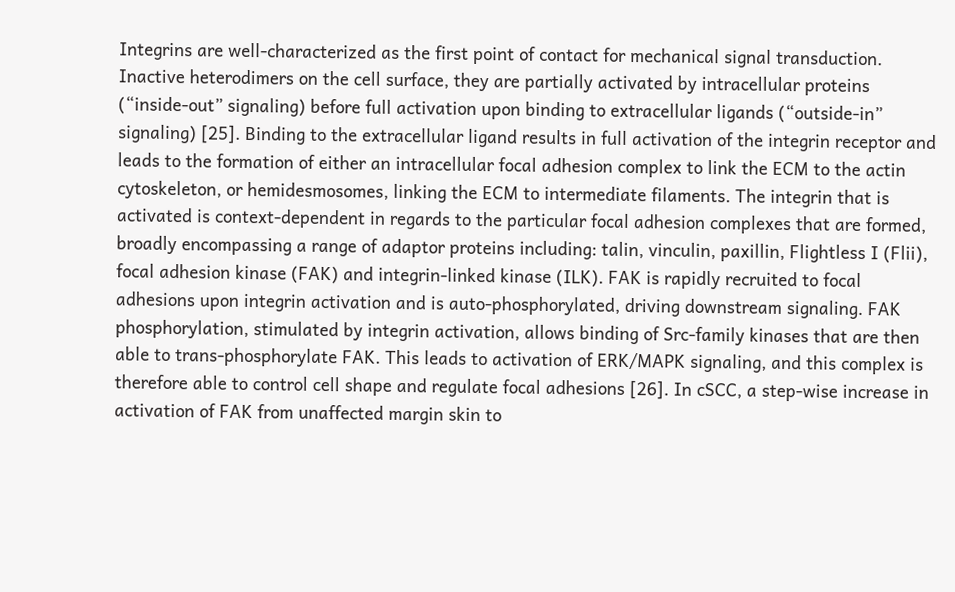Integrins are well-characterized as the first point of contact for mechanical signal transduction. Inactive heterodimers on the cell surface, they are partially activated by intracellular proteins (“inside-out” signaling) before full activation upon binding to extracellular ligands (“outside-in” signaling) [25]. Binding to the extracellular ligand results in full activation of the integrin receptor and leads to the formation of either an intracellular focal adhesion complex to link the ECM to the actin cytoskeleton, or hemidesmosomes, linking the ECM to intermediate filaments. The integrin that is activated is context-dependent in regards to the particular focal adhesion complexes that are formed, broadly encompassing a range of adaptor proteins including: talin, vinculin, paxillin, Flightless I (Flii), focal adhesion kinase (FAK) and integrin-linked kinase (ILK). FAK is rapidly recruited to focal adhesions upon integrin activation and is auto-phosphorylated, driving downstream signaling. FAK phosphorylation, stimulated by integrin activation, allows binding of Src-family kinases that are then able to trans-phosphorylate FAK. This leads to activation of ERK/MAPK signaling, and this complex is therefore able to control cell shape and regulate focal adhesions [26]. In cSCC, a step-wise increase in activation of FAK from unaffected margin skin to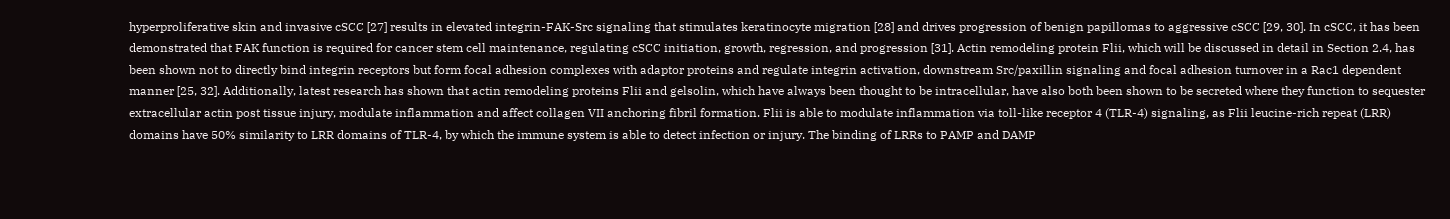hyperproliferative skin and invasive cSCC [27] results in elevated integrin-FAK-Src signaling that stimulates keratinocyte migration [28] and drives progression of benign papillomas to aggressive cSCC [29, 30]. In cSCC, it has been demonstrated that FAK function is required for cancer stem cell maintenance, regulating cSCC initiation, growth, regression, and progression [31]. Actin remodeling protein Flii, which will be discussed in detail in Section 2.4, has been shown not to directly bind integrin receptors but form focal adhesion complexes with adaptor proteins and regulate integrin activation, downstream Src/paxillin signaling and focal adhesion turnover in a Rac1 dependent manner [25, 32]. Additionally, latest research has shown that actin remodeling proteins Flii and gelsolin, which have always been thought to be intracellular, have also both been shown to be secreted where they function to sequester extracellular actin post tissue injury, modulate inflammation and affect collagen VII anchoring fibril formation. Flii is able to modulate inflammation via toll-like receptor 4 (TLR-4) signaling, as Flii leucine-rich repeat (LRR) domains have 50% similarity to LRR domains of TLR-4, by which the immune system is able to detect infection or injury. The binding of LRRs to PAMP and DAMP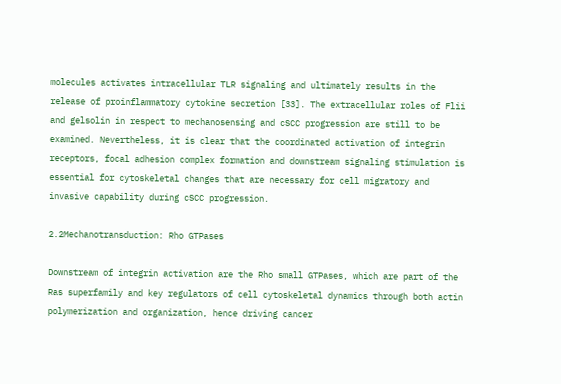molecules activates intracellular TLR signaling and ultimately results in the release of proinflammatory cytokine secretion [33]. The extracellular roles of Flii and gelsolin in respect to mechanosensing and cSCC progression are still to be examined. Nevertheless, it is clear that the coordinated activation of integrin receptors, focal adhesion complex formation and downstream signaling stimulation is essential for cytoskeletal changes that are necessary for cell migratory and invasive capability during cSCC progression.

2.2Mechanotransduction: Rho GTPases

Downstream of integrin activation are the Rho small GTPases, which are part of the Ras superfamily and key regulators of cell cytoskeletal dynamics through both actin polymerization and organization, hence driving cancer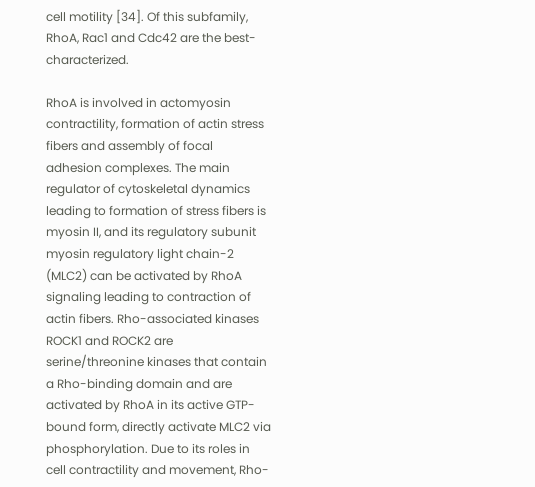cell motility [34]. Of this subfamily, RhoA, Rac1 and Cdc42 are the best-characterized.

RhoA is involved in actomyosin contractility, formation of actin stress fibers and assembly of focal adhesion complexes. The main regulator of cytoskeletal dynamics leading to formation of stress fibers is myosin II, and its regulatory subunit myosin regulatory light chain-2 (MLC2) can be activated by RhoA signaling leading to contraction of actin fibers. Rho-associated kinases ROCK1 and ROCK2 are serine/threonine kinases that contain a Rho-binding domain and are activated by RhoA in its active GTP-bound form, directly activate MLC2 via phosphorylation. Due to its roles in cell contractility and movement, Rho-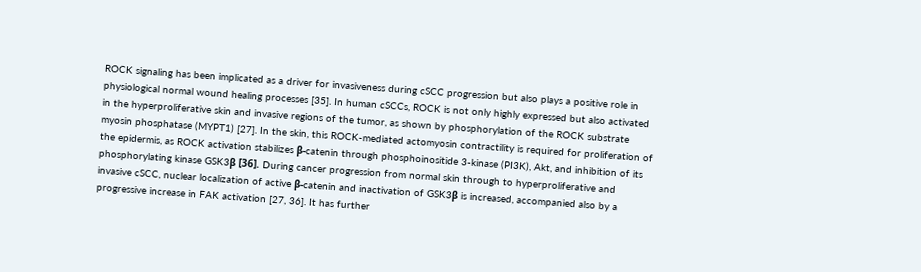ROCK signaling has been implicated as a driver for invasiveness during cSCC progression but also plays a positive role in physiological normal wound healing processes [35]. In human cSCCs, ROCK is not only highly expressed but also activated in the hyperproliferative skin and invasive regions of the tumor, as shown by phosphorylation of the ROCK substrate myosin phosphatase (MYPT1) [27]. In the skin, this ROCK-mediated actomyosin contractility is required for proliferation of the epidermis, as ROCK activation stabilizes β-catenin through phosphoinositide 3-kinase (PI3K), Akt, and inhibition of its phosphorylating kinase GSK3β [36]. During cancer progression from normal skin through to hyperproliferative and invasive cSCC, nuclear localization of active β-catenin and inactivation of GSK3β is increased, accompanied also by a progressive increase in FAK activation [27, 36]. It has further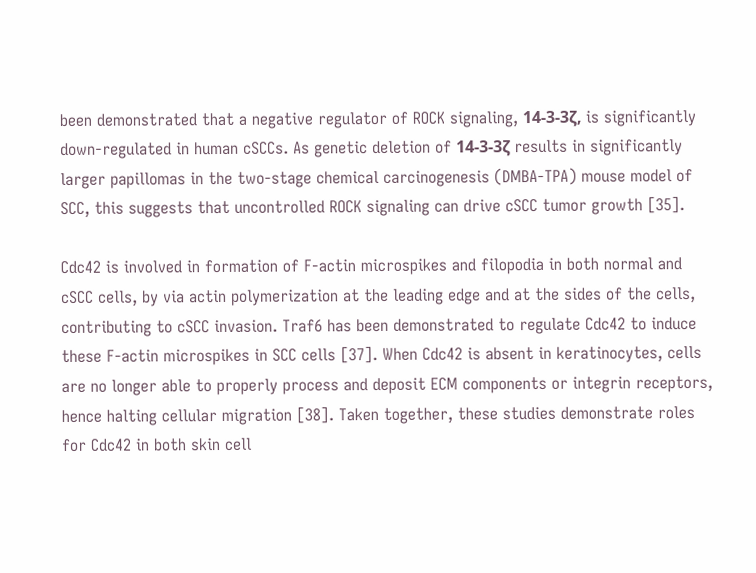been demonstrated that a negative regulator of ROCK signaling, 14-3-3ζ, is significantly down-regulated in human cSCCs. As genetic deletion of 14-3-3ζ results in significantly larger papillomas in the two-stage chemical carcinogenesis (DMBA-TPA) mouse model of SCC, this suggests that uncontrolled ROCK signaling can drive cSCC tumor growth [35].

Cdc42 is involved in formation of F-actin microspikes and filopodia in both normal and cSCC cells, by via actin polymerization at the leading edge and at the sides of the cells, contributing to cSCC invasion. Traf6 has been demonstrated to regulate Cdc42 to induce these F-actin microspikes in SCC cells [37]. When Cdc42 is absent in keratinocytes, cells are no longer able to properly process and deposit ECM components or integrin receptors, hence halting cellular migration [38]. Taken together, these studies demonstrate roles for Cdc42 in both skin cell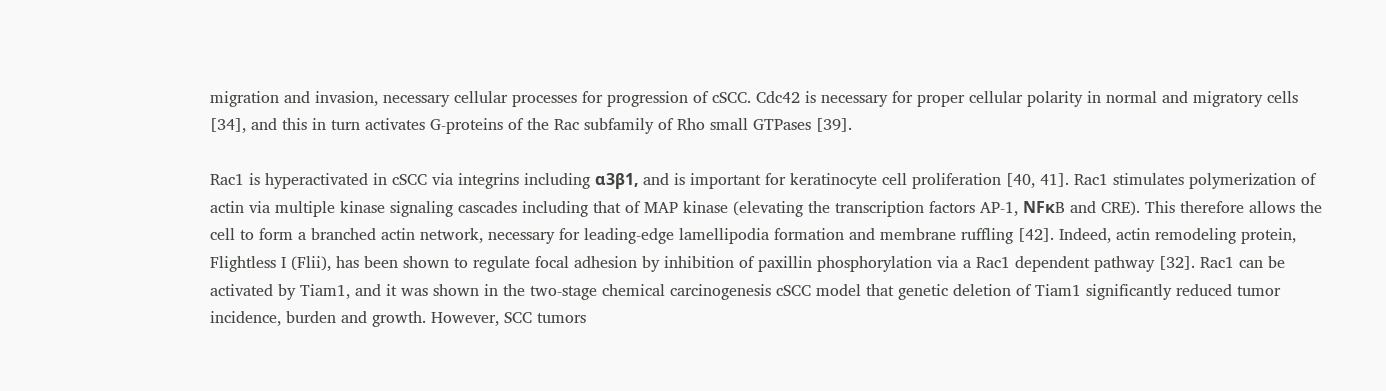migration and invasion, necessary cellular processes for progression of cSCC. Cdc42 is necessary for proper cellular polarity in normal and migratory cells [34], and this in turn activates G-proteins of the Rac subfamily of Rho small GTPases [39].

Rac1 is hyperactivated in cSCC via integrins including α3β1, and is important for keratinocyte cell proliferation [40, 41]. Rac1 stimulates polymerization of actin via multiple kinase signaling cascades including that of MAP kinase (elevating the transcription factors AP-1, NFκB and CRE). This therefore allows the cell to form a branched actin network, necessary for leading-edge lamellipodia formation and membrane ruffling [42]. Indeed, actin remodeling protein, Flightless I (Flii), has been shown to regulate focal adhesion by inhibition of paxillin phosphorylation via a Rac1 dependent pathway [32]. Rac1 can be activated by Tiam1, and it was shown in the two-stage chemical carcinogenesis cSCC model that genetic deletion of Tiam1 significantly reduced tumor incidence, burden and growth. However, SCC tumors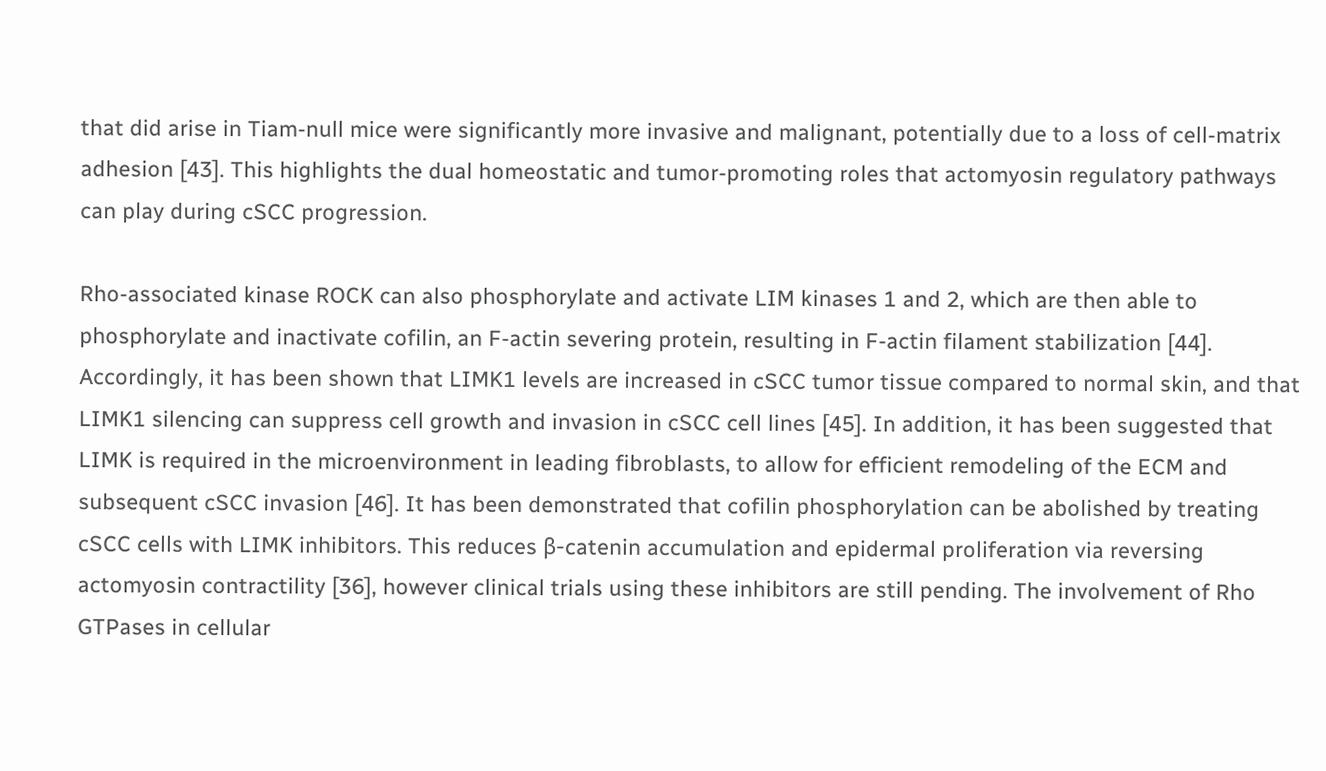that did arise in Tiam-null mice were significantly more invasive and malignant, potentially due to a loss of cell-matrix adhesion [43]. This highlights the dual homeostatic and tumor-promoting roles that actomyosin regulatory pathways can play during cSCC progression.

Rho-associated kinase ROCK can also phosphorylate and activate LIM kinases 1 and 2, which are then able to phosphorylate and inactivate cofilin, an F-actin severing protein, resulting in F-actin filament stabilization [44]. Accordingly, it has been shown that LIMK1 levels are increased in cSCC tumor tissue compared to normal skin, and that LIMK1 silencing can suppress cell growth and invasion in cSCC cell lines [45]. In addition, it has been suggested that LIMK is required in the microenvironment in leading fibroblasts, to allow for efficient remodeling of the ECM and subsequent cSCC invasion [46]. It has been demonstrated that cofilin phosphorylation can be abolished by treating cSCC cells with LIMK inhibitors. This reduces β-catenin accumulation and epidermal proliferation via reversing actomyosin contractility [36], however clinical trials using these inhibitors are still pending. The involvement of Rho GTPases in cellular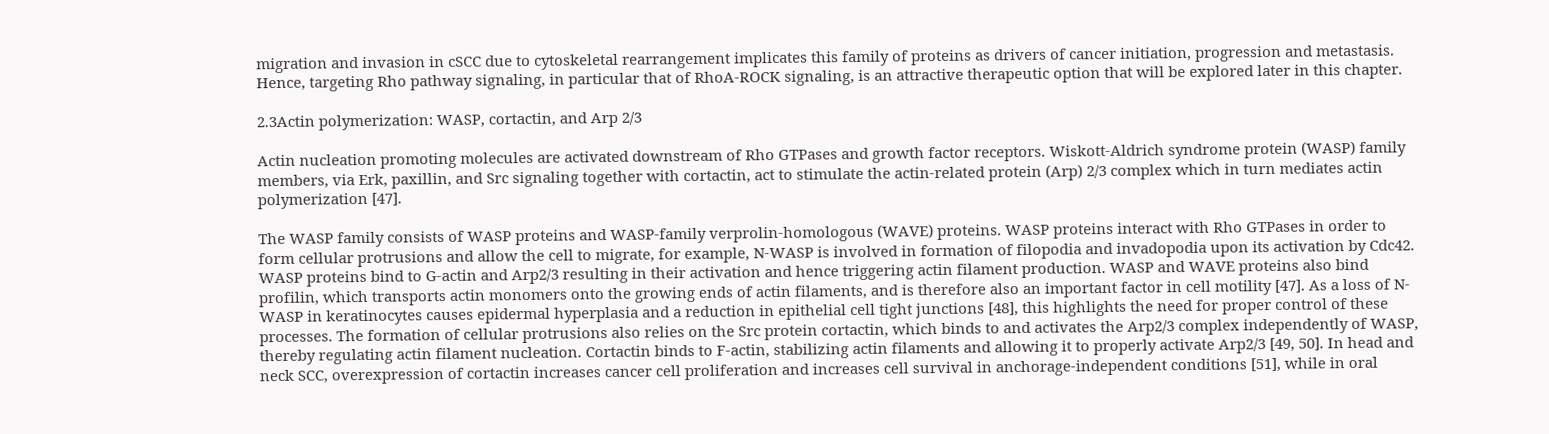migration and invasion in cSCC due to cytoskeletal rearrangement implicates this family of proteins as drivers of cancer initiation, progression and metastasis. Hence, targeting Rho pathway signaling, in particular that of RhoA-ROCK signaling, is an attractive therapeutic option that will be explored later in this chapter.

2.3Actin polymerization: WASP, cortactin, and Arp 2/3

Actin nucleation promoting molecules are activated downstream of Rho GTPases and growth factor receptors. Wiskott-Aldrich syndrome protein (WASP) family members, via Erk, paxillin, and Src signaling together with cortactin, act to stimulate the actin-related protein (Arp) 2/3 complex which in turn mediates actin polymerization [47].

The WASP family consists of WASP proteins and WASP-family verprolin-homologous (WAVE) proteins. WASP proteins interact with Rho GTPases in order to form cellular protrusions and allow the cell to migrate, for example, N-WASP is involved in formation of filopodia and invadopodia upon its activation by Cdc42. WASP proteins bind to G-actin and Arp2/3 resulting in their activation and hence triggering actin filament production. WASP and WAVE proteins also bind profilin, which transports actin monomers onto the growing ends of actin filaments, and is therefore also an important factor in cell motility [47]. As a loss of N-WASP in keratinocytes causes epidermal hyperplasia and a reduction in epithelial cell tight junctions [48], this highlights the need for proper control of these processes. The formation of cellular protrusions also relies on the Src protein cortactin, which binds to and activates the Arp2/3 complex independently of WASP, thereby regulating actin filament nucleation. Cortactin binds to F-actin, stabilizing actin filaments and allowing it to properly activate Arp2/3 [49, 50]. In head and neck SCC, overexpression of cortactin increases cancer cell proliferation and increases cell survival in anchorage-independent conditions [51], while in oral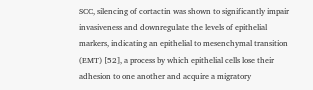SCC, silencing of cortactin was shown to significantly impair invasiveness and downregulate the levels of epithelial markers, indicating an epithelial to mesenchymal transition (EMT) [52], a process by which epithelial cells lose their adhesion to one another and acquire a migratory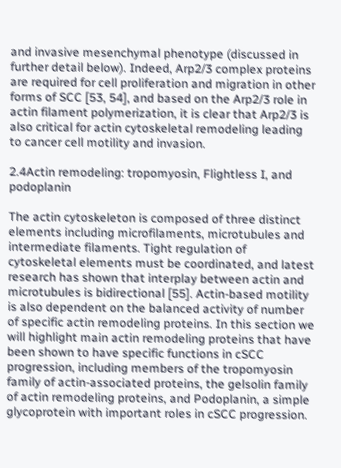and invasive mesenchymal phenotype (discussed in further detail below). Indeed, Arp2/3 complex proteins are required for cell proliferation and migration in other forms of SCC [53, 54], and based on the Arp2/3 role in actin filament polymerization, it is clear that Arp2/3 is also critical for actin cytoskeletal remodeling leading to cancer cell motility and invasion.

2.4Actin remodeling: tropomyosin, Flightless I, and podoplanin

The actin cytoskeleton is composed of three distinct elements including microfilaments, microtubules and intermediate filaments. Tight regulation of cytoskeletal elements must be coordinated, and latest research has shown that interplay between actin and microtubules is bidirectional [55]. Actin-based motility is also dependent on the balanced activity of number of specific actin remodeling proteins. In this section we will highlight main actin remodeling proteins that have been shown to have specific functions in cSCC progression, including members of the tropomyosin family of actin-associated proteins, the gelsolin family of actin remodeling proteins, and Podoplanin, a simple glycoprotein with important roles in cSCC progression.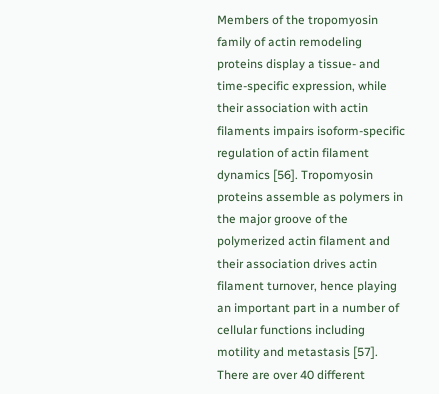Members of the tropomyosin family of actin remodeling proteins display a tissue- and time-specific expression, while their association with actin filaments impairs isoform-specific regulation of actin filament dynamics [56]. Tropomyosin proteins assemble as polymers in the major groove of the polymerized actin filament and their association drives actin filament turnover, hence playing an important part in a number of cellular functions including motility and metastasis [57]. There are over 40 different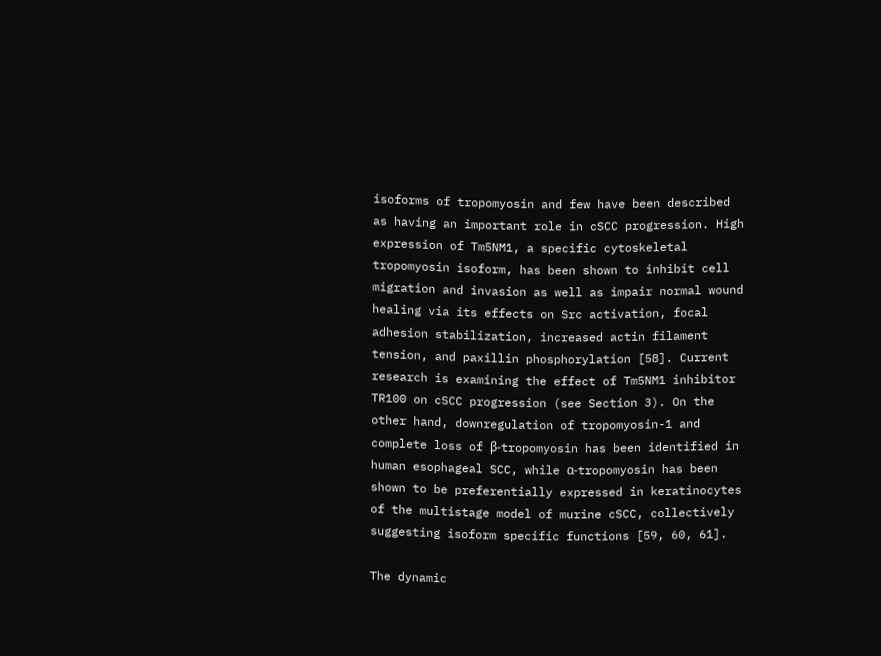isoforms of tropomyosin and few have been described as having an important role in cSCC progression. High expression of Tm5NM1, a specific cytoskeletal tropomyosin isoform, has been shown to inhibit cell migration and invasion as well as impair normal wound healing via its effects on Src activation, focal adhesion stabilization, increased actin filament tension, and paxillin phosphorylation [58]. Current research is examining the effect of Tm5NM1 inhibitor TR100 on cSCC progression (see Section 3). On the other hand, downregulation of tropomyosin-1 and complete loss of β-tropomyosin has been identified in human esophageal SCC, while α-tropomyosin has been shown to be preferentially expressed in keratinocytes of the multistage model of murine cSCC, collectively suggesting isoform specific functions [59, 60, 61].

The dynamic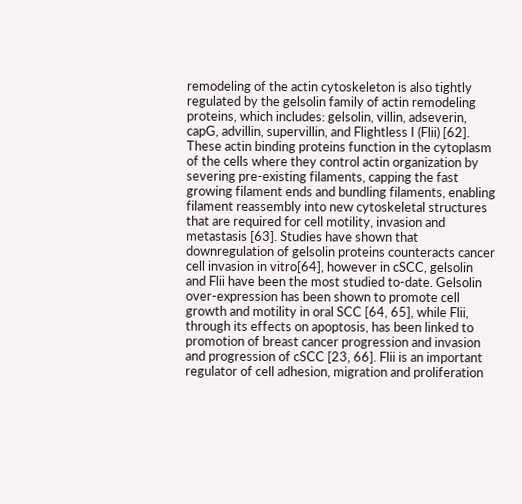remodeling of the actin cytoskeleton is also tightly regulated by the gelsolin family of actin remodeling proteins, which includes: gelsolin, villin, adseverin, capG, advillin, supervillin, and Flightless I (Flii) [62]. These actin binding proteins function in the cytoplasm of the cells where they control actin organization by severing pre-existing filaments, capping the fast growing filament ends and bundling filaments, enabling filament reassembly into new cytoskeletal structures that are required for cell motility, invasion and metastasis [63]. Studies have shown that downregulation of gelsolin proteins counteracts cancer cell invasion in vitro[64], however in cSCC, gelsolin and Flii have been the most studied to-date. Gelsolin over-expression has been shown to promote cell growth and motility in oral SCC [64, 65], while Flii, through its effects on apoptosis, has been linked to promotion of breast cancer progression and invasion and progression of cSCC [23, 66]. Flii is an important regulator of cell adhesion, migration and proliferation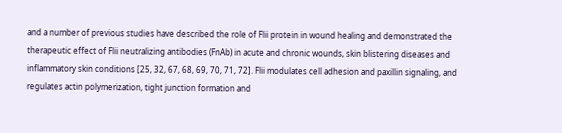and a number of previous studies have described the role of Flii protein in wound healing and demonstrated the therapeutic effect of Flii neutralizing antibodies (FnAb) in acute and chronic wounds, skin blistering diseases and inflammatory skin conditions [25, 32, 67, 68, 69, 70, 71, 72]. Flii modulates cell adhesion and paxillin signaling, and regulates actin polymerization, tight junction formation and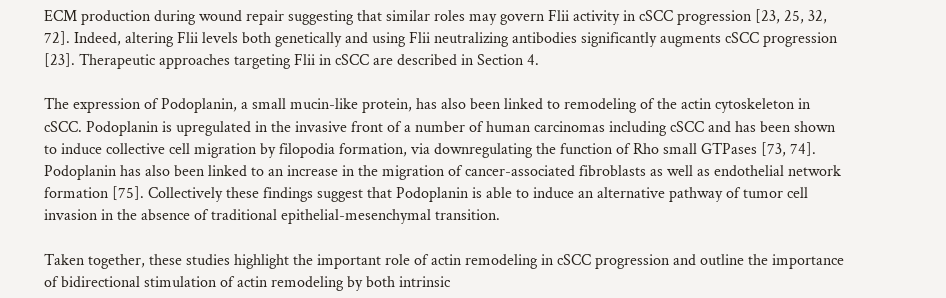ECM production during wound repair suggesting that similar roles may govern Flii activity in cSCC progression [23, 25, 32, 72]. Indeed, altering Flii levels both genetically and using Flii neutralizing antibodies significantly augments cSCC progression [23]. Therapeutic approaches targeting Flii in cSCC are described in Section 4.

The expression of Podoplanin, a small mucin-like protein, has also been linked to remodeling of the actin cytoskeleton in cSCC. Podoplanin is upregulated in the invasive front of a number of human carcinomas including cSCC and has been shown to induce collective cell migration by filopodia formation, via downregulating the function of Rho small GTPases [73, 74]. Podoplanin has also been linked to an increase in the migration of cancer-associated fibroblasts as well as endothelial network formation [75]. Collectively these findings suggest that Podoplanin is able to induce an alternative pathway of tumor cell invasion in the absence of traditional epithelial-mesenchymal transition.

Taken together, these studies highlight the important role of actin remodeling in cSCC progression and outline the importance of bidirectional stimulation of actin remodeling by both intrinsic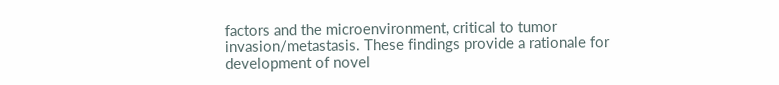factors and the microenvironment, critical to tumor invasion/metastasis. These findings provide a rationale for development of novel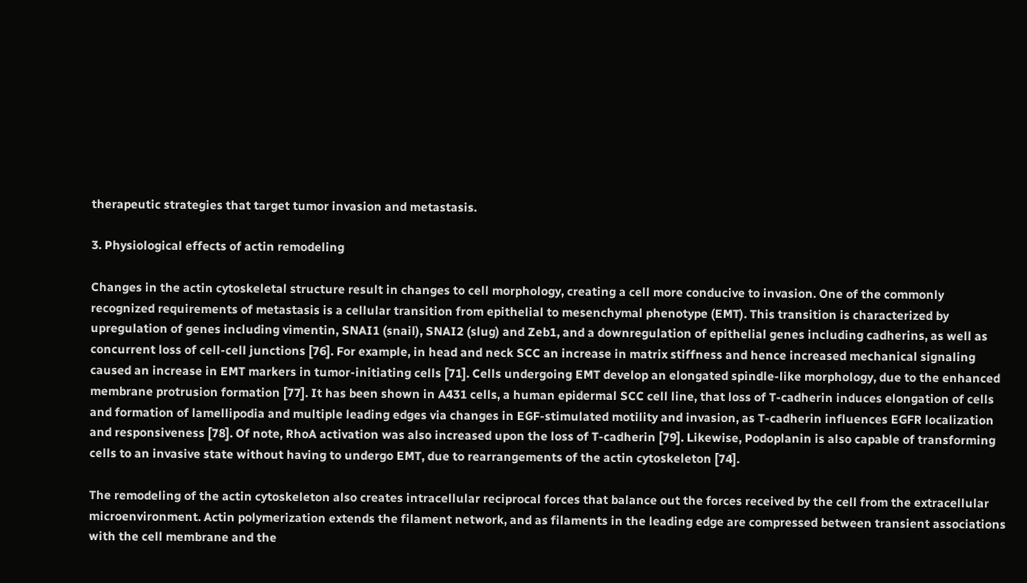therapeutic strategies that target tumor invasion and metastasis.

3. Physiological effects of actin remodeling

Changes in the actin cytoskeletal structure result in changes to cell morphology, creating a cell more conducive to invasion. One of the commonly recognized requirements of metastasis is a cellular transition from epithelial to mesenchymal phenotype (EMT). This transition is characterized by upregulation of genes including vimentin, SNAI1 (snail), SNAI2 (slug) and Zeb1, and a downregulation of epithelial genes including cadherins, as well as concurrent loss of cell-cell junctions [76]. For example, in head and neck SCC an increase in matrix stiffness and hence increased mechanical signaling caused an increase in EMT markers in tumor-initiating cells [71]. Cells undergoing EMT develop an elongated spindle-like morphology, due to the enhanced membrane protrusion formation [77]. It has been shown in A431 cells, a human epidermal SCC cell line, that loss of T-cadherin induces elongation of cells and formation of lamellipodia and multiple leading edges via changes in EGF-stimulated motility and invasion, as T-cadherin influences EGFR localization and responsiveness [78]. Of note, RhoA activation was also increased upon the loss of T-cadherin [79]. Likewise, Podoplanin is also capable of transforming cells to an invasive state without having to undergo EMT, due to rearrangements of the actin cytoskeleton [74].

The remodeling of the actin cytoskeleton also creates intracellular reciprocal forces that balance out the forces received by the cell from the extracellular microenvironment. Actin polymerization extends the filament network, and as filaments in the leading edge are compressed between transient associations with the cell membrane and the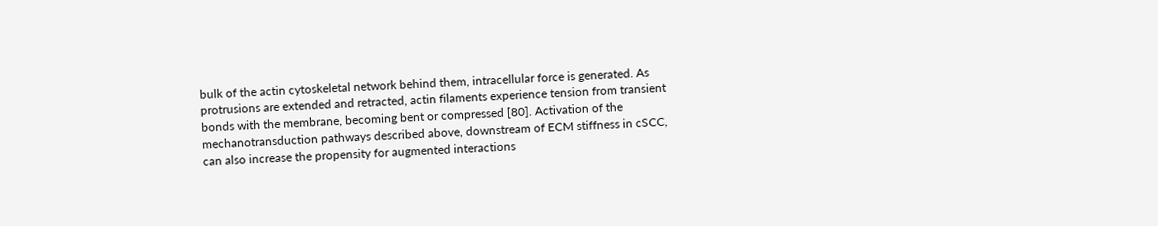bulk of the actin cytoskeletal network behind them, intracellular force is generated. As protrusions are extended and retracted, actin filaments experience tension from transient bonds with the membrane, becoming bent or compressed [80]. Activation of the mechanotransduction pathways described above, downstream of ECM stiffness in cSCC, can also increase the propensity for augmented interactions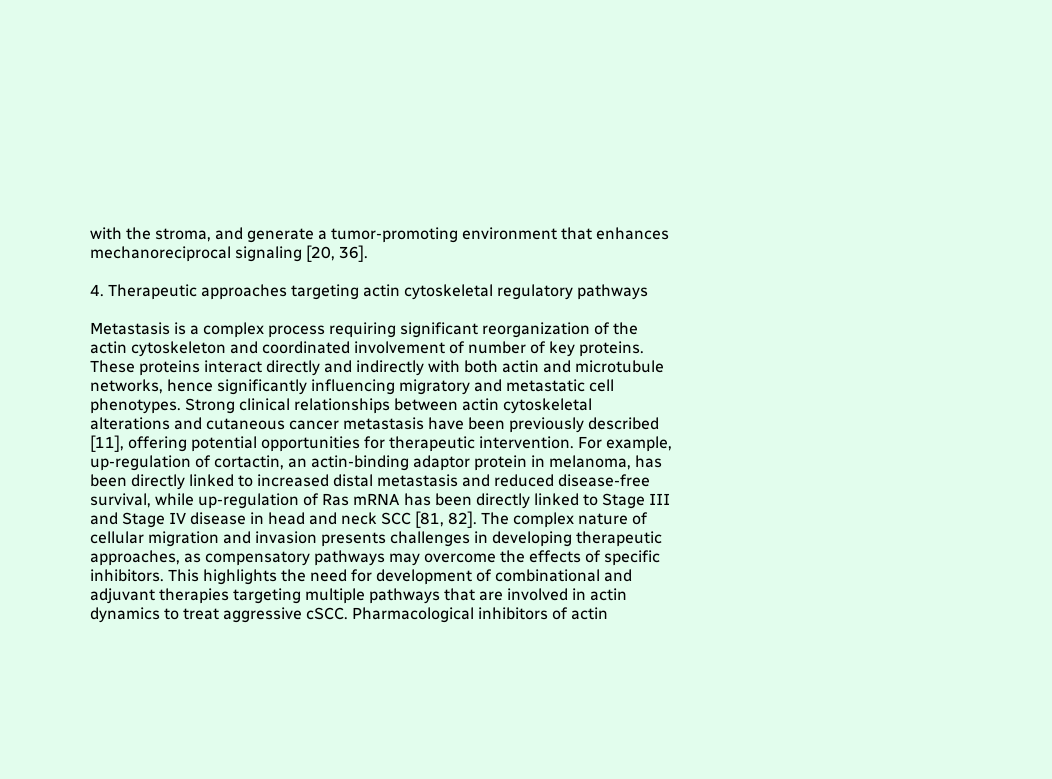with the stroma, and generate a tumor-promoting environment that enhances mechanoreciprocal signaling [20, 36].

4. Therapeutic approaches targeting actin cytoskeletal regulatory pathways

Metastasis is a complex process requiring significant reorganization of the actin cytoskeleton and coordinated involvement of number of key proteins. These proteins interact directly and indirectly with both actin and microtubule networks, hence significantly influencing migratory and metastatic cell phenotypes. Strong clinical relationships between actin cytoskeletal alterations and cutaneous cancer metastasis have been previously described [11], offering potential opportunities for therapeutic intervention. For example, up-regulation of cortactin, an actin-binding adaptor protein in melanoma, has been directly linked to increased distal metastasis and reduced disease-free survival, while up-regulation of Ras mRNA has been directly linked to Stage III and Stage IV disease in head and neck SCC [81, 82]. The complex nature of cellular migration and invasion presents challenges in developing therapeutic approaches, as compensatory pathways may overcome the effects of specific inhibitors. This highlights the need for development of combinational and adjuvant therapies targeting multiple pathways that are involved in actin dynamics to treat aggressive cSCC. Pharmacological inhibitors of actin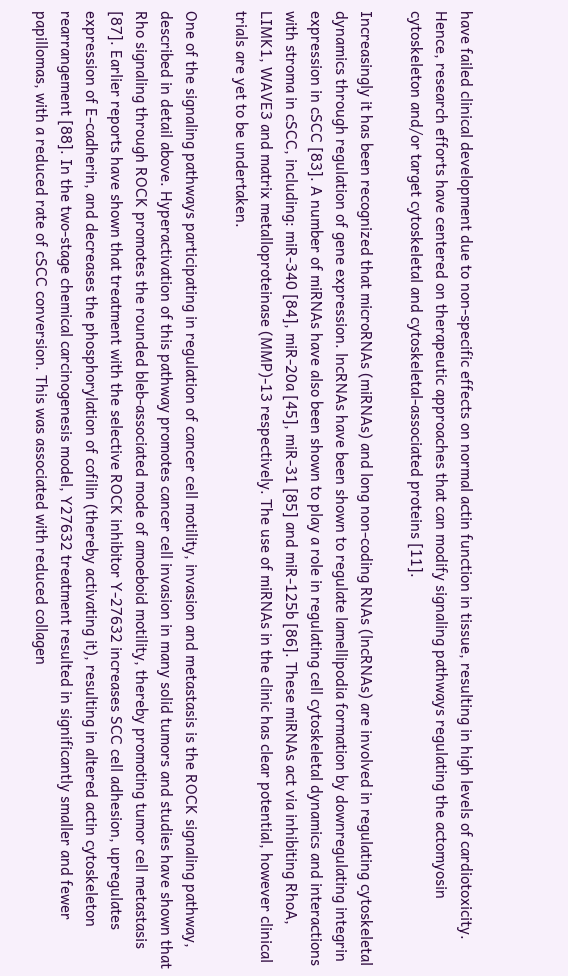have failed clinical development due to non-specific effects on normal actin function in tissue, resulting in high levels of cardiotoxicity. Hence, research efforts have centered on therapeutic approaches that can modify signaling pathways regulating the actomyosin cytoskeleton and/or target cytoskeletal and cytoskeletal-associated proteins [11].

Increasingly it has been recognized that microRNAs (miRNAs) and long non-coding RNAs (lncRNAs) are involved in regulating cytoskeletal dynamics through regulation of gene expression. lncRNAs have been shown to regulate lamellipodia formation by downregulating integrin expression in cSCC [83]. A number of miRNAs have also been shown to play a role in regulating cell cytoskeletal dynamics and interactions with stroma in cSCC, including: miR-340 [84], miR-20a [45], miR-31 [85] and miR-125b [86]. These miRNAs act via inhibiting RhoA, LIMK1, WAVE3 and matrix metalloproteinase (MMP)-13 respectively. The use of miRNAs in the clinic has clear potential, however clinical trials are yet to be undertaken.

One of the signaling pathways participating in regulation of cancer cell motility, invasion and metastasis is the ROCK signaling pathway, described in detail above. Hyperactivation of this pathway promotes cancer cell invasion in many solid tumors and studies have shown that Rho signaling through ROCK promotes the rounded bleb-associated mode of amoeboid motility, thereby promoting tumor cell metastasis [87]. Earlier reports have shown that treatment with the selective ROCK inhibitor Y-27632 increases SCC cell adhesion, upregulates expression of E-cadherin, and decreases the phosphorylation of cofilin (thereby activating it), resulting in altered actin cytoskeleton rearrangement [88]. In the two-stage chemical carcinogenesis model, Y27632 treatment resulted in significantly smaller and fewer papillomas, with a reduced rate of cSCC conversion. This was associated with reduced collagen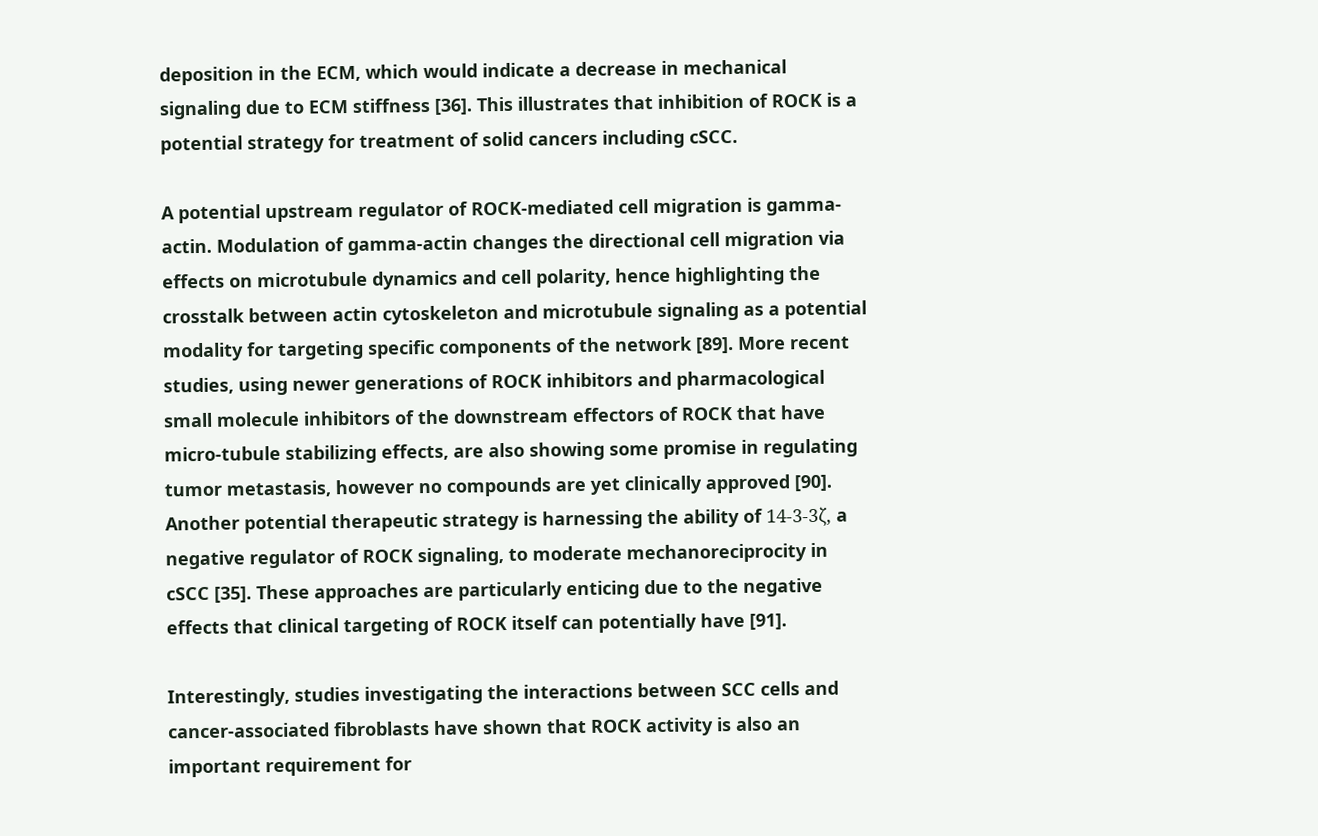deposition in the ECM, which would indicate a decrease in mechanical signaling due to ECM stiffness [36]. This illustrates that inhibition of ROCK is a potential strategy for treatment of solid cancers including cSCC.

A potential upstream regulator of ROCK-mediated cell migration is gamma-actin. Modulation of gamma-actin changes the directional cell migration via effects on microtubule dynamics and cell polarity, hence highlighting the crosstalk between actin cytoskeleton and microtubule signaling as a potential modality for targeting specific components of the network [89]. More recent studies, using newer generations of ROCK inhibitors and pharmacological small molecule inhibitors of the downstream effectors of ROCK that have micro-tubule stabilizing effects, are also showing some promise in regulating tumor metastasis, however no compounds are yet clinically approved [90]. Another potential therapeutic strategy is harnessing the ability of 14-3-3ζ, a negative regulator of ROCK signaling, to moderate mechanoreciprocity in cSCC [35]. These approaches are particularly enticing due to the negative effects that clinical targeting of ROCK itself can potentially have [91].

Interestingly, studies investigating the interactions between SCC cells and cancer-associated fibroblasts have shown that ROCK activity is also an important requirement for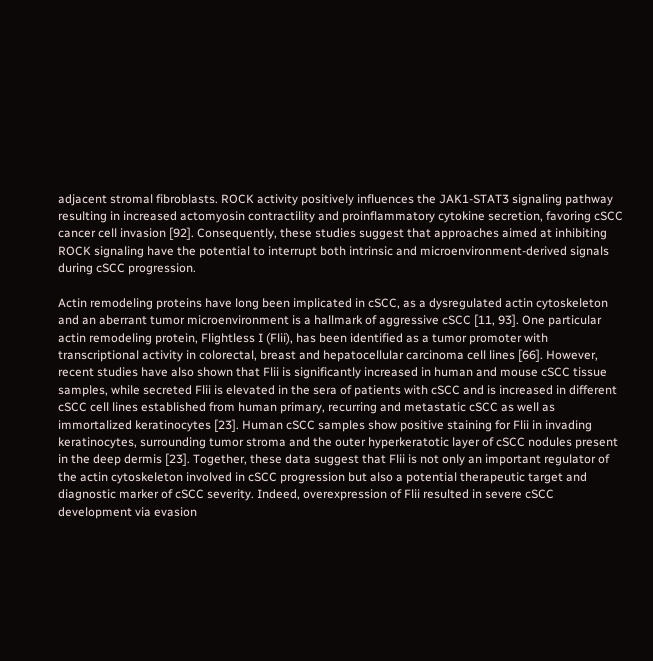adjacent stromal fibroblasts. ROCK activity positively influences the JAK1-STAT3 signaling pathway resulting in increased actomyosin contractility and proinflammatory cytokine secretion, favoring cSCC cancer cell invasion [92]. Consequently, these studies suggest that approaches aimed at inhibiting ROCK signaling have the potential to interrupt both intrinsic and microenvironment-derived signals during cSCC progression.

Actin remodeling proteins have long been implicated in cSCC, as a dysregulated actin cytoskeleton and an aberrant tumor microenvironment is a hallmark of aggressive cSCC [11, 93]. One particular actin remodeling protein, Flightless I (Flii), has been identified as a tumor promoter with transcriptional activity in colorectal, breast and hepatocellular carcinoma cell lines [66]. However, recent studies have also shown that Flii is significantly increased in human and mouse cSCC tissue samples, while secreted Flii is elevated in the sera of patients with cSCC and is increased in different cSCC cell lines established from human primary, recurring and metastatic cSCC as well as immortalized keratinocytes [23]. Human cSCC samples show positive staining for Flii in invading keratinocytes, surrounding tumor stroma and the outer hyperkeratotic layer of cSCC nodules present in the deep dermis [23]. Together, these data suggest that Flii is not only an important regulator of the actin cytoskeleton involved in cSCC progression but also a potential therapeutic target and diagnostic marker of cSCC severity. Indeed, overexpression of Flii resulted in severe cSCC development via evasion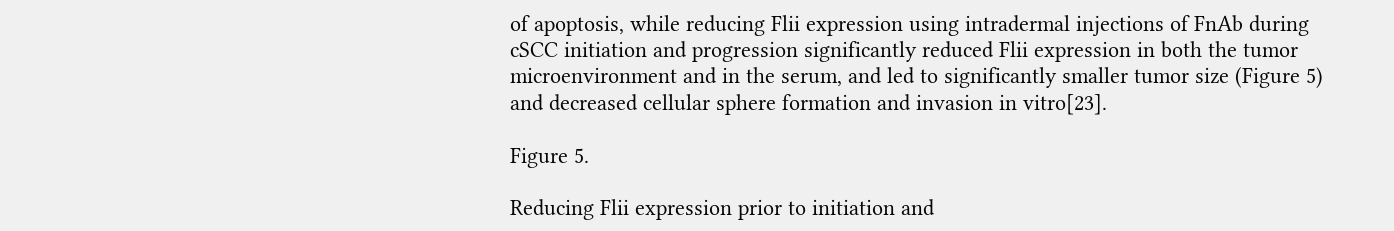of apoptosis, while reducing Flii expression using intradermal injections of FnAb during cSCC initiation and progression significantly reduced Flii expression in both the tumor microenvironment and in the serum, and led to significantly smaller tumor size (Figure 5) and decreased cellular sphere formation and invasion in vitro[23].

Figure 5.

Reducing Flii expression prior to initiation and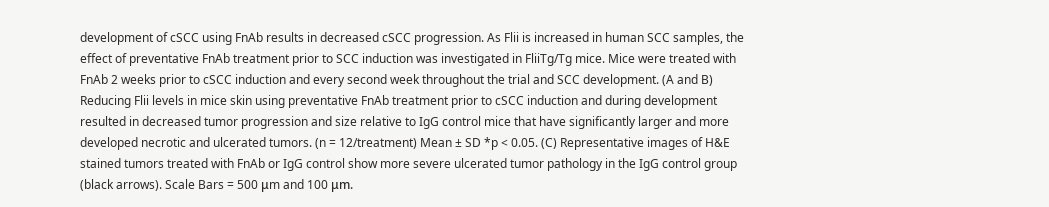development of cSCC using FnAb results in decreased cSCC progression. As Flii is increased in human SCC samples, the effect of preventative FnAb treatment prior to SCC induction was investigated in FliiTg/Tg mice. Mice were treated with FnAb 2 weeks prior to cSCC induction and every second week throughout the trial and SCC development. (A and B) Reducing Flii levels in mice skin using preventative FnAb treatment prior to cSCC induction and during development resulted in decreased tumor progression and size relative to IgG control mice that have significantly larger and more developed necrotic and ulcerated tumors. (n = 12/treatment) Mean ± SD *p < 0.05. (C) Representative images of H&E stained tumors treated with FnAb or IgG control show more severe ulcerated tumor pathology in the IgG control group (black arrows). Scale Bars = 500 μm and 100 μm.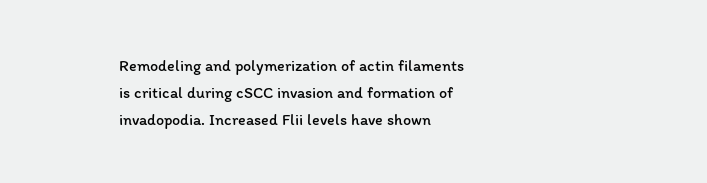Remodeling and polymerization of actin filaments is critical during cSCC invasion and formation of invadopodia. Increased Flii levels have shown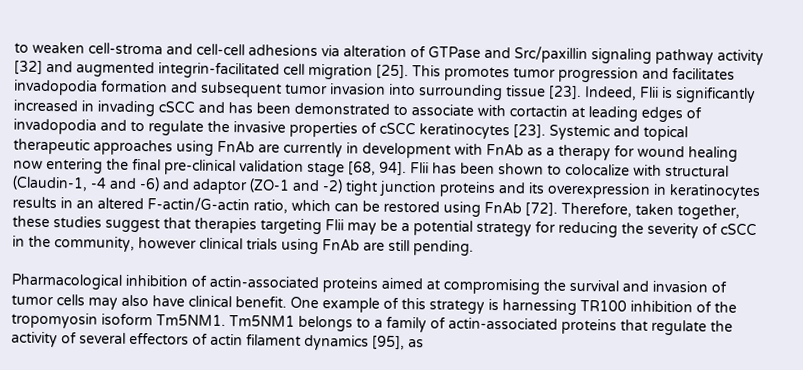to weaken cell-stroma and cell-cell adhesions via alteration of GTPase and Src/paxillin signaling pathway activity [32] and augmented integrin-facilitated cell migration [25]. This promotes tumor progression and facilitates invadopodia formation and subsequent tumor invasion into surrounding tissue [23]. Indeed, Flii is significantly increased in invading cSCC and has been demonstrated to associate with cortactin at leading edges of invadopodia and to regulate the invasive properties of cSCC keratinocytes [23]. Systemic and topical therapeutic approaches using FnAb are currently in development with FnAb as a therapy for wound healing now entering the final pre-clinical validation stage [68, 94]. Flii has been shown to colocalize with structural (Claudin-1, -4 and -6) and adaptor (ZO-1 and -2) tight junction proteins and its overexpression in keratinocytes results in an altered F-actin/G-actin ratio, which can be restored using FnAb [72]. Therefore, taken together, these studies suggest that therapies targeting Flii may be a potential strategy for reducing the severity of cSCC in the community, however clinical trials using FnAb are still pending.

Pharmacological inhibition of actin-associated proteins aimed at compromising the survival and invasion of tumor cells may also have clinical benefit. One example of this strategy is harnessing TR100 inhibition of the tropomyosin isoform Tm5NM1. Tm5NM1 belongs to a family of actin-associated proteins that regulate the activity of several effectors of actin filament dynamics [95], as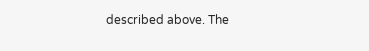described above. The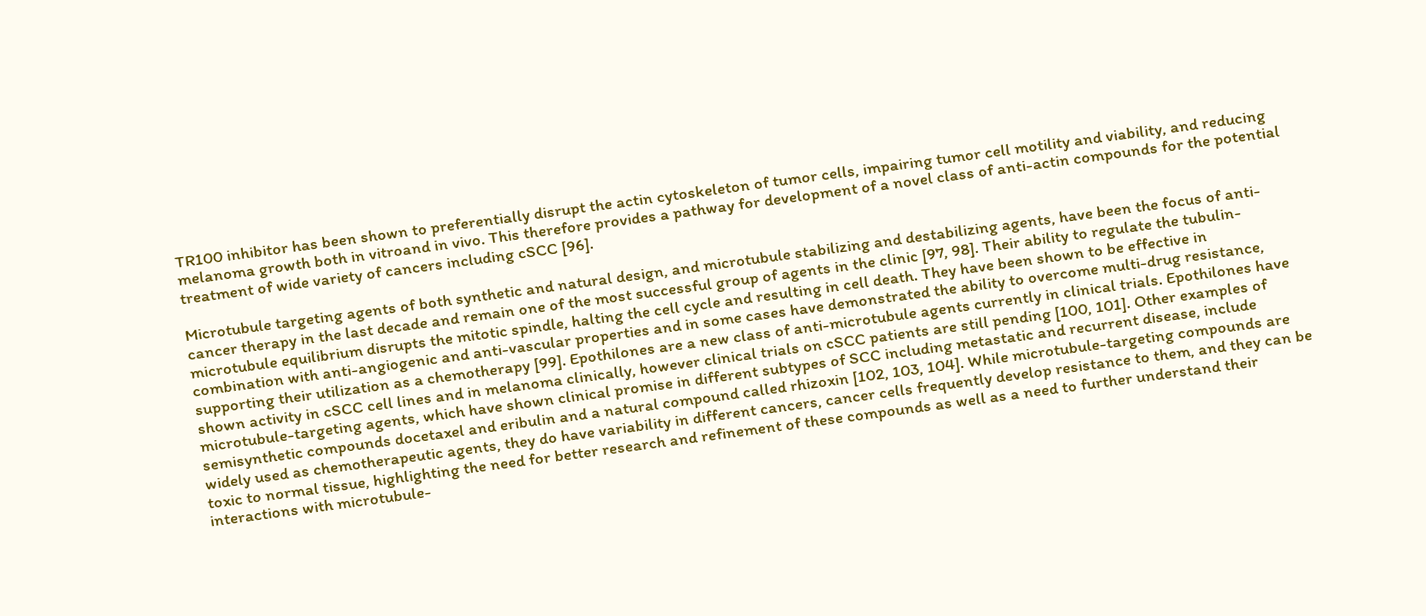TR100 inhibitor has been shown to preferentially disrupt the actin cytoskeleton of tumor cells, impairing tumor cell motility and viability, and reducing melanoma growth both in vitroand in vivo. This therefore provides a pathway for development of a novel class of anti-actin compounds for the potential treatment of wide variety of cancers including cSCC [96].

Microtubule targeting agents of both synthetic and natural design, and microtubule stabilizing and destabilizing agents, have been the focus of anti-cancer therapy in the last decade and remain one of the most successful group of agents in the clinic [97, 98]. Their ability to regulate the tubulin-microtubule equilibrium disrupts the mitotic spindle, halting the cell cycle and resulting in cell death. They have been shown to be effective in combination with anti-angiogenic and anti-vascular properties and in some cases have demonstrated the ability to overcome multi-drug resistance, supporting their utilization as a chemotherapy [99]. Epothilones are a new class of anti-microtubule agents currently in clinical trials. Epothilones have shown activity in cSCC cell lines and in melanoma clinically, however clinical trials on cSCC patients are still pending [100, 101]. Other examples of microtubule-targeting agents, which have shown clinical promise in different subtypes of SCC including metastatic and recurrent disease, include semisynthetic compounds docetaxel and eribulin and a natural compound called rhizoxin [102, 103, 104]. While microtubule-targeting compounds are widely used as chemotherapeutic agents, they do have variability in different cancers, cancer cells frequently develop resistance to them, and they can be toxic to normal tissue, highlighting the need for better research and refinement of these compounds as well as a need to further understand their interactions with microtubule-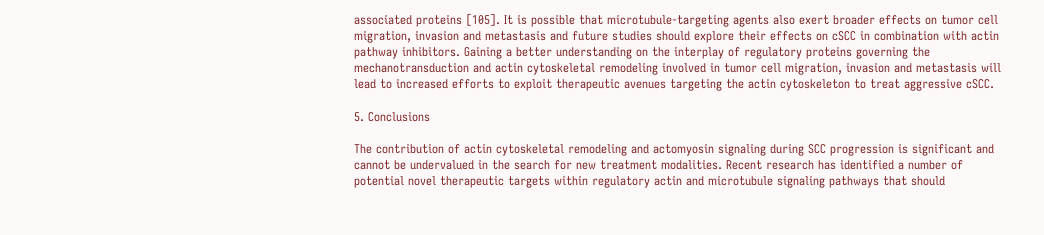associated proteins [105]. It is possible that microtubule-targeting agents also exert broader effects on tumor cell migration, invasion and metastasis and future studies should explore their effects on cSCC in combination with actin pathway inhibitors. Gaining a better understanding on the interplay of regulatory proteins governing the mechanotransduction and actin cytoskeletal remodeling involved in tumor cell migration, invasion and metastasis will lead to increased efforts to exploit therapeutic avenues targeting the actin cytoskeleton to treat aggressive cSCC.

5. Conclusions

The contribution of actin cytoskeletal remodeling and actomyosin signaling during SCC progression is significant and cannot be undervalued in the search for new treatment modalities. Recent research has identified a number of potential novel therapeutic targets within regulatory actin and microtubule signaling pathways that should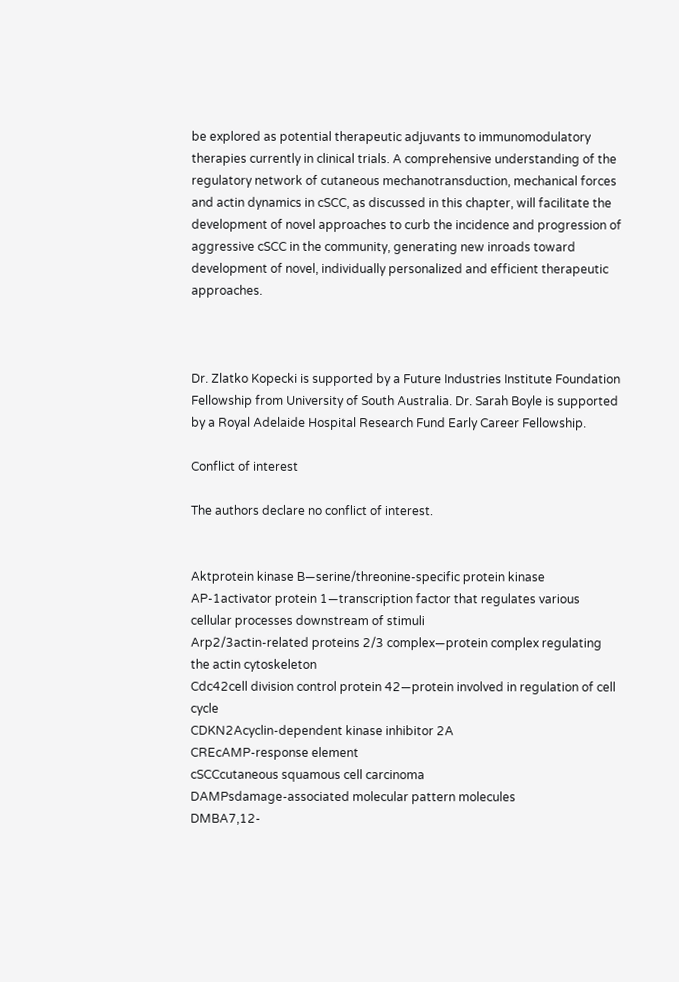be explored as potential therapeutic adjuvants to immunomodulatory therapies currently in clinical trials. A comprehensive understanding of the regulatory network of cutaneous mechanotransduction, mechanical forces and actin dynamics in cSCC, as discussed in this chapter, will facilitate the development of novel approaches to curb the incidence and progression of aggressive cSCC in the community, generating new inroads toward development of novel, individually personalized and efficient therapeutic approaches.



Dr. Zlatko Kopecki is supported by a Future Industries Institute Foundation Fellowship from University of South Australia. Dr. Sarah Boyle is supported by a Royal Adelaide Hospital Research Fund Early Career Fellowship.

Conflict of interest

The authors declare no conflict of interest.


Aktprotein kinase B—serine/threonine-specific protein kinase
AP-1activator protein 1—transcription factor that regulates various cellular processes downstream of stimuli
Arp2/3actin-related proteins 2/3 complex—protein complex regulating the actin cytoskeleton
Cdc42cell division control protein 42—protein involved in regulation of cell cycle
CDKN2Acyclin-dependent kinase inhibitor 2A
CREcAMP-response element
cSCCcutaneous squamous cell carcinoma
DAMPsdamage-associated molecular pattern molecules
DMBA7,12-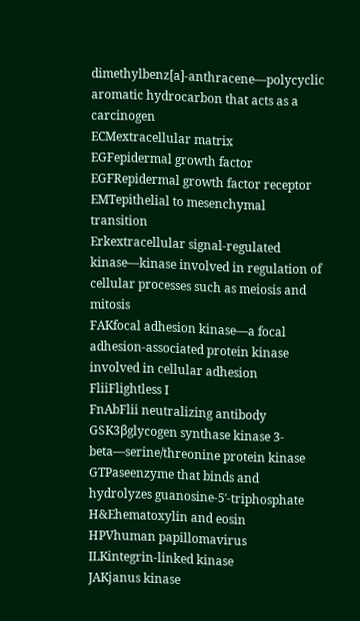dimethylbenz[a]-anthracene—polycyclic aromatic hydrocarbon that acts as a carcinogen
ECMextracellular matrix
EGFepidermal growth factor
EGFRepidermal growth factor receptor
EMTepithelial to mesenchymal transition
Erkextracellular signal-regulated kinase—kinase involved in regulation of cellular processes such as meiosis and mitosis
FAKfocal adhesion kinase—a focal adhesion-associated protein kinase involved in cellular adhesion
FliiFlightless I
FnAbFlii neutralizing antibody
GSK3βglycogen synthase kinase 3-beta—serine/threonine protein kinase
GTPaseenzyme that binds and hydrolyzes guanosine-5′-triphosphate
H&Ehematoxylin and eosin
HPVhuman papillomavirus
ILKintegrin-linked kinase
JAKjanus kinase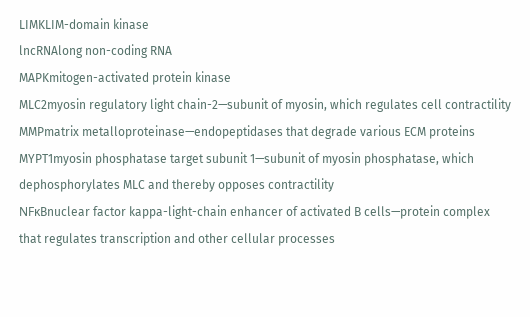LIMKLIM-domain kinase
lncRNAlong non-coding RNA
MAPKmitogen-activated protein kinase
MLC2myosin regulatory light chain-2—subunit of myosin, which regulates cell contractility
MMPmatrix metalloproteinase—endopeptidases that degrade various ECM proteins
MYPT1myosin phosphatase target subunit 1—subunit of myosin phosphatase, which dephosphorylates MLC and thereby opposes contractility
NFκBnuclear factor kappa-light-chain enhancer of activated B cells—protein complex that regulates transcription and other cellular processes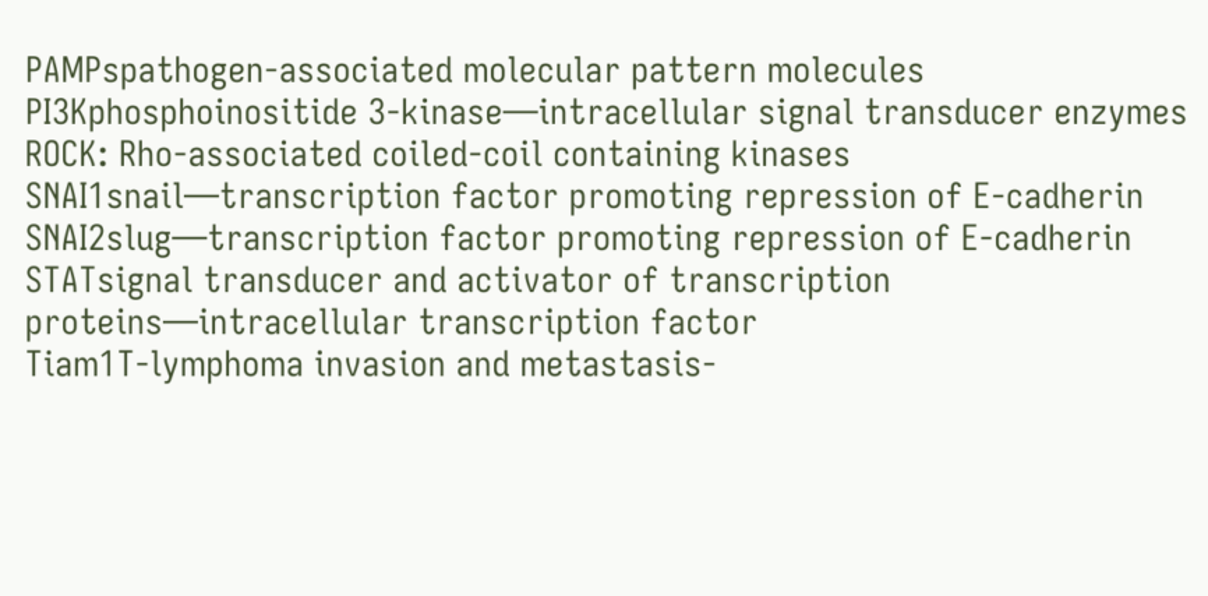PAMPspathogen-associated molecular pattern molecules
PI3Kphosphoinositide 3-kinase—intracellular signal transducer enzymes ROCK: Rho-associated coiled-coil containing kinases
SNAI1snail—transcription factor promoting repression of E-cadherin
SNAI2slug—transcription factor promoting repression of E-cadherin
STATsignal transducer and activator of transcription proteins—intracellular transcription factor
Tiam1T-lymphoma invasion and metastasis-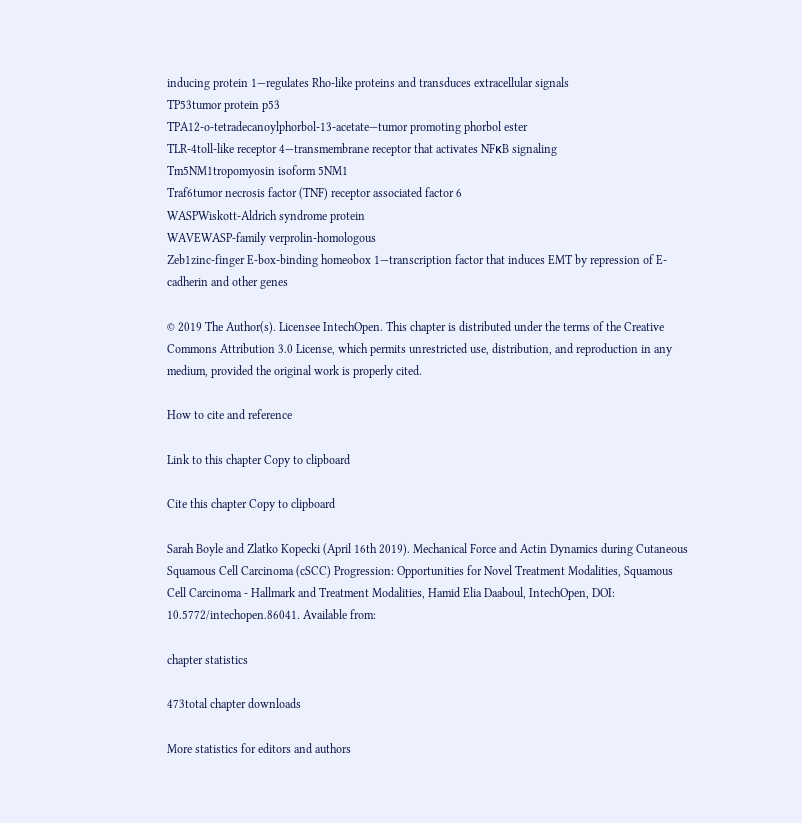inducing protein 1—regulates Rho-like proteins and transduces extracellular signals
TP53tumor protein p53
TPA12-o-tetradecanoylphorbol-13-acetate—tumor promoting phorbol ester
TLR-4toll-like receptor 4—transmembrane receptor that activates NFκB signaling
Tm5NM1tropomyosin isoform 5NM1
Traf6tumor necrosis factor (TNF) receptor associated factor 6
WASPWiskott-Aldrich syndrome protein
WAVEWASP-family verprolin-homologous
Zeb1zinc-finger E-box-binding homeobox 1—transcription factor that induces EMT by repression of E-cadherin and other genes

© 2019 The Author(s). Licensee IntechOpen. This chapter is distributed under the terms of the Creative Commons Attribution 3.0 License, which permits unrestricted use, distribution, and reproduction in any medium, provided the original work is properly cited.

How to cite and reference

Link to this chapter Copy to clipboard

Cite this chapter Copy to clipboard

Sarah Boyle and Zlatko Kopecki (April 16th 2019). Mechanical Force and Actin Dynamics during Cutaneous Squamous Cell Carcinoma (cSCC) Progression: Opportunities for Novel Treatment Modalities, Squamous Cell Carcinoma - Hallmark and Treatment Modalities, Hamid Elia Daaboul, IntechOpen, DOI: 10.5772/intechopen.86041. Available from:

chapter statistics

473total chapter downloads

More statistics for editors and authors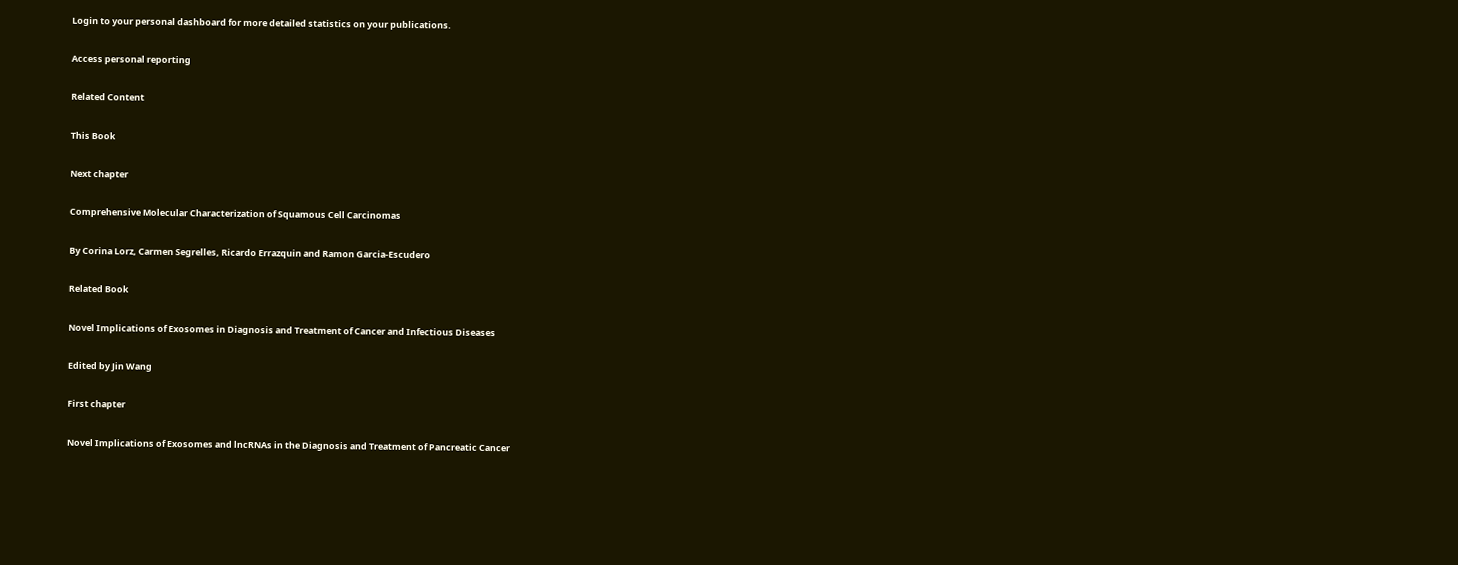Login to your personal dashboard for more detailed statistics on your publications.

Access personal reporting

Related Content

This Book

Next chapter

Comprehensive Molecular Characterization of Squamous Cell Carcinomas

By Corina Lorz, Carmen Segrelles, Ricardo Errazquin and Ramon Garcia-Escudero

Related Book

Novel Implications of Exosomes in Diagnosis and Treatment of Cancer and Infectious Diseases

Edited by Jin Wang

First chapter

Novel Implications of Exosomes and lncRNAs in the Diagnosis and Treatment of Pancreatic Cancer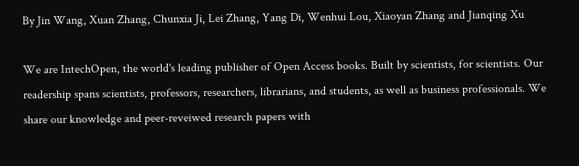By Jin Wang, Xuan Zhang, Chunxia Ji, Lei Zhang, Yang Di, Wenhui Lou, Xiaoyan Zhang and Jianqing Xu

We are IntechOpen, the world's leading publisher of Open Access books. Built by scientists, for scientists. Our readership spans scientists, professors, researchers, librarians, and students, as well as business professionals. We share our knowledge and peer-reveiwed research papers with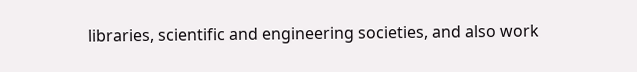libraries, scientific and engineering societies, and also work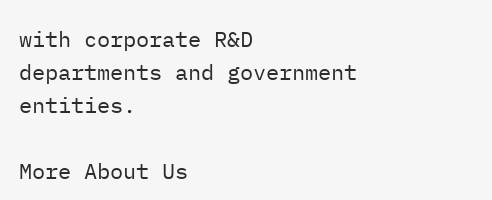with corporate R&D departments and government entities.

More About Us